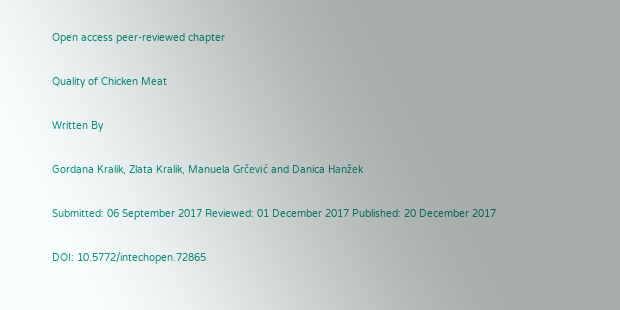Open access peer-reviewed chapter

Quality of Chicken Meat

Written By

Gordana Kralik, Zlata Kralik, Manuela Grčević and Danica Hanžek

Submitted: 06 September 2017 Reviewed: 01 December 2017 Published: 20 December 2017

DOI: 10.5772/intechopen.72865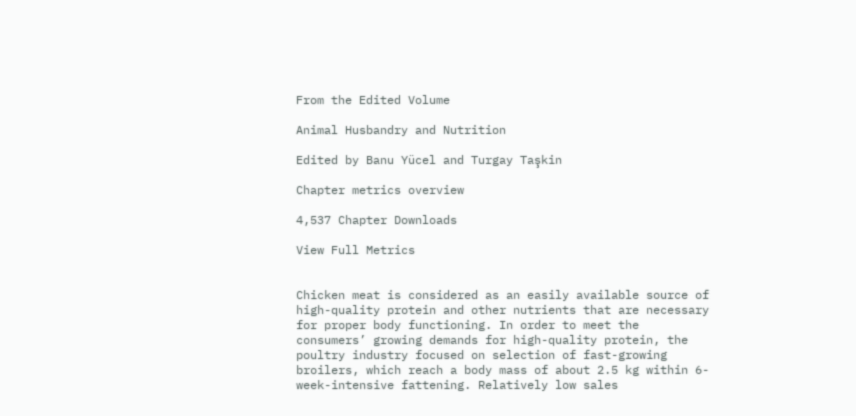From the Edited Volume

Animal Husbandry and Nutrition

Edited by Banu Yücel and Turgay Taşkin

Chapter metrics overview

4,537 Chapter Downloads

View Full Metrics


Chicken meat is considered as an easily available source of high-quality protein and other nutrients that are necessary for proper body functioning. In order to meet the consumers’ growing demands for high-quality protein, the poultry industry focused on selection of fast-growing broilers, which reach a body mass of about 2.5 kg within 6-week-intensive fattening. Relatively low sales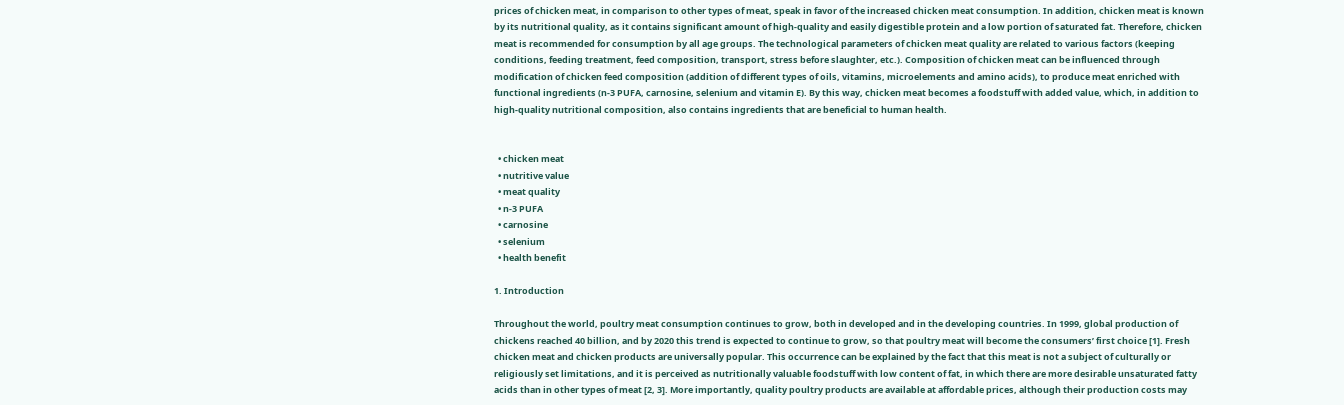prices of chicken meat, in comparison to other types of meat, speak in favor of the increased chicken meat consumption. In addition, chicken meat is known by its nutritional quality, as it contains significant amount of high-quality and easily digestible protein and a low portion of saturated fat. Therefore, chicken meat is recommended for consumption by all age groups. The technological parameters of chicken meat quality are related to various factors (keeping conditions, feeding treatment, feed composition, transport, stress before slaughter, etc.). Composition of chicken meat can be influenced through modification of chicken feed composition (addition of different types of oils, vitamins, microelements and amino acids), to produce meat enriched with functional ingredients (n-3 PUFA, carnosine, selenium and vitamin E). By this way, chicken meat becomes a foodstuff with added value, which, in addition to high-quality nutritional composition, also contains ingredients that are beneficial to human health.


  • chicken meat
  • nutritive value
  • meat quality
  • n-3 PUFA
  • carnosine
  • selenium
  • health benefit

1. Introduction

Throughout the world, poultry meat consumption continues to grow, both in developed and in the developing countries. In 1999, global production of chickens reached 40 billion, and by 2020 this trend is expected to continue to grow, so that poultry meat will become the consumers’ first choice [1]. Fresh chicken meat and chicken products are universally popular. This occurrence can be explained by the fact that this meat is not a subject of culturally or religiously set limitations, and it is perceived as nutritionally valuable foodstuff with low content of fat, in which there are more desirable unsaturated fatty acids than in other types of meat [2, 3]. More importantly, quality poultry products are available at affordable prices, although their production costs may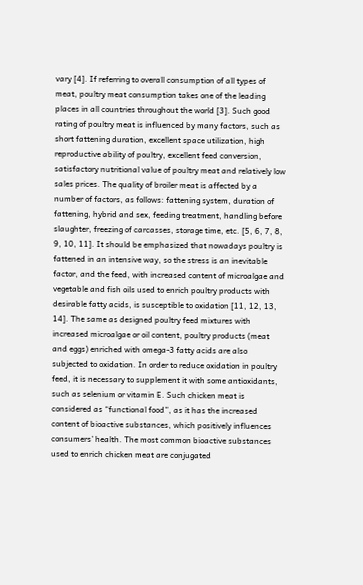vary [4]. If referring to overall consumption of all types of meat, poultry meat consumption takes one of the leading places in all countries throughout the world [3]. Such good rating of poultry meat is influenced by many factors, such as short fattening duration, excellent space utilization, high reproductive ability of poultry, excellent feed conversion, satisfactory nutritional value of poultry meat and relatively low sales prices. The quality of broiler meat is affected by a number of factors, as follows: fattening system, duration of fattening, hybrid and sex, feeding treatment, handling before slaughter, freezing of carcasses, storage time, etc. [5, 6, 7, 8, 9, 10, 11]. It should be emphasized that nowadays poultry is fattened in an intensive way, so the stress is an inevitable factor, and the feed, with increased content of microalgae and vegetable and fish oils used to enrich poultry products with desirable fatty acids, is susceptible to oxidation [11, 12, 13, 14]. The same as designed poultry feed mixtures with increased microalgae or oil content, poultry products (meat and eggs) enriched with omega-3 fatty acids are also subjected to oxidation. In order to reduce oxidation in poultry feed, it is necessary to supplement it with some antioxidants, such as selenium or vitamin E. Such chicken meat is considered as “functional food”, as it has the increased content of bioactive substances, which positively influences consumers’ health. The most common bioactive substances used to enrich chicken meat are conjugated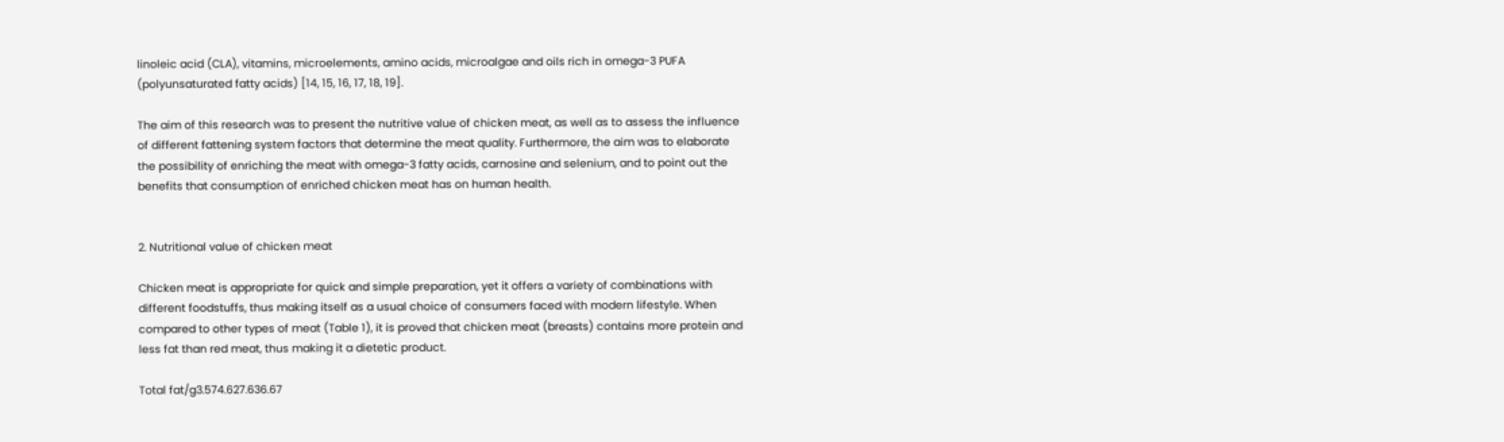linoleic acid (CLA), vitamins, microelements, amino acids, microalgae and oils rich in omega-3 PUFA (polyunsaturated fatty acids) [14, 15, 16, 17, 18, 19].

The aim of this research was to present the nutritive value of chicken meat, as well as to assess the influence of different fattening system factors that determine the meat quality. Furthermore, the aim was to elaborate the possibility of enriching the meat with omega-3 fatty acids, carnosine and selenium, and to point out the benefits that consumption of enriched chicken meat has on human health.


2. Nutritional value of chicken meat

Chicken meat is appropriate for quick and simple preparation, yet it offers a variety of combinations with different foodstuffs, thus making itself as a usual choice of consumers faced with modern lifestyle. When compared to other types of meat (Table 1), it is proved that chicken meat (breasts) contains more protein and less fat than red meat, thus making it a dietetic product.

Total fat/g3.574.627.636.67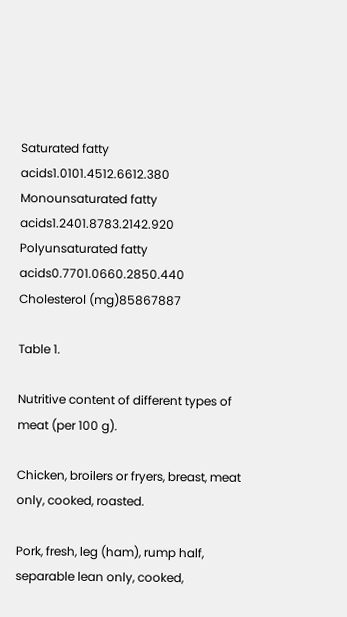Saturated fatty acids1.0101.4512.6612.380
Monounsaturated fatty acids1.2401.8783.2142.920
Polyunsaturated fatty acids0.7701.0660.2850.440
Cholesterol (mg)85867887

Table 1.

Nutritive content of different types of meat (per 100 g).

Chicken, broilers or fryers, breast, meat only, cooked, roasted.

Pork, fresh, leg (ham), rump half, separable lean only, cooked,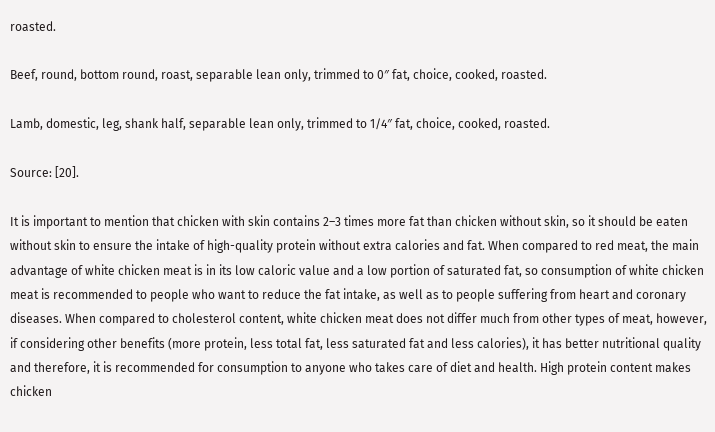roasted.

Beef, round, bottom round, roast, separable lean only, trimmed to 0″ fat, choice, cooked, roasted.

Lamb, domestic, leg, shank half, separable lean only, trimmed to 1/4″ fat, choice, cooked, roasted.

Source: [20].

It is important to mention that chicken with skin contains 2–3 times more fat than chicken without skin, so it should be eaten without skin to ensure the intake of high-quality protein without extra calories and fat. When compared to red meat, the main advantage of white chicken meat is in its low caloric value and a low portion of saturated fat, so consumption of white chicken meat is recommended to people who want to reduce the fat intake, as well as to people suffering from heart and coronary diseases. When compared to cholesterol content, white chicken meat does not differ much from other types of meat, however, if considering other benefits (more protein, less total fat, less saturated fat and less calories), it has better nutritional quality and therefore, it is recommended for consumption to anyone who takes care of diet and health. High protein content makes chicken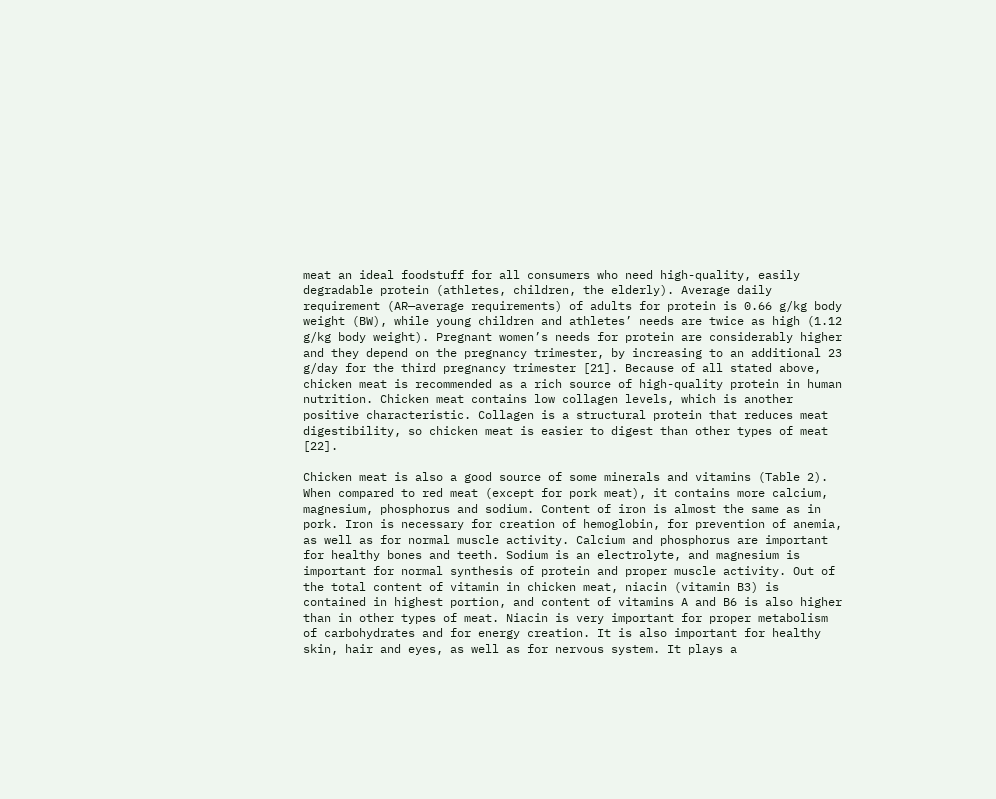meat an ideal foodstuff for all consumers who need high-quality, easily degradable protein (athletes, children, the elderly). Average daily requirement (AR—average requirements) of adults for protein is 0.66 g/kg body weight (BW), while young children and athletes’ needs are twice as high (1.12 g/kg body weight). Pregnant women’s needs for protein are considerably higher and they depend on the pregnancy trimester, by increasing to an additional 23 g/day for the third pregnancy trimester [21]. Because of all stated above, chicken meat is recommended as a rich source of high-quality protein in human nutrition. Chicken meat contains low collagen levels, which is another positive characteristic. Collagen is a structural protein that reduces meat digestibility, so chicken meat is easier to digest than other types of meat [22].

Chicken meat is also a good source of some minerals and vitamins (Table 2). When compared to red meat (except for pork meat), it contains more calcium, magnesium, phosphorus and sodium. Content of iron is almost the same as in pork. Iron is necessary for creation of hemoglobin, for prevention of anemia, as well as for normal muscle activity. Calcium and phosphorus are important for healthy bones and teeth. Sodium is an electrolyte, and magnesium is important for normal synthesis of protein and proper muscle activity. Out of the total content of vitamin in chicken meat, niacin (vitamin B3) is contained in highest portion, and content of vitamins A and B6 is also higher than in other types of meat. Niacin is very important for proper metabolism of carbohydrates and for energy creation. It is also important for healthy skin, hair and eyes, as well as for nervous system. It plays a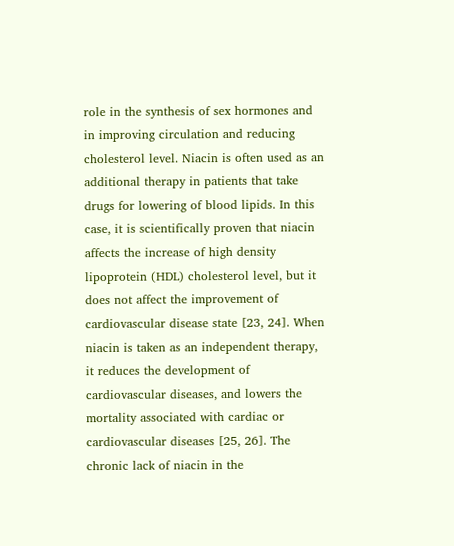role in the synthesis of sex hormones and in improving circulation and reducing cholesterol level. Niacin is often used as an additional therapy in patients that take drugs for lowering of blood lipids. In this case, it is scientifically proven that niacin affects the increase of high density lipoprotein (HDL) cholesterol level, but it does not affect the improvement of cardiovascular disease state [23, 24]. When niacin is taken as an independent therapy, it reduces the development of cardiovascular diseases, and lowers the mortality associated with cardiac or cardiovascular diseases [25, 26]. The chronic lack of niacin in the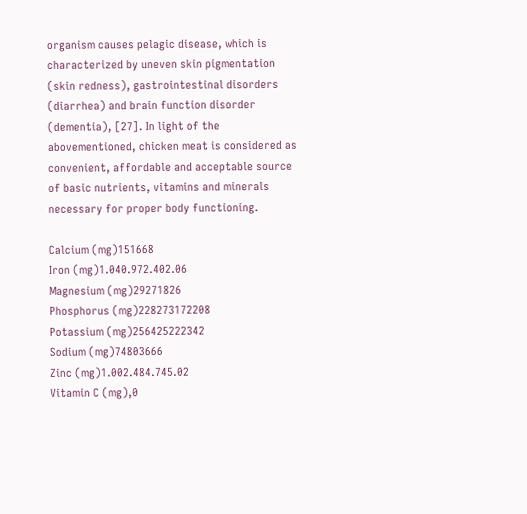organism causes pelagic disease, which is characterized by uneven skin pigmentation (skin redness), gastrointestinal disorders (diarrhea) and brain function disorder (dementia), [27]. In light of the abovementioned, chicken meat is considered as convenient, affordable and acceptable source of basic nutrients, vitamins and minerals necessary for proper body functioning.

Calcium (mg)151668
Iron (mg)1.040.972.402.06
Magnesium (mg)29271826
Phosphorus (mg)228273172208
Potassium (mg)256425222342
Sodium (mg)74803666
Zinc (mg)1.002.484.745.02
Vitamin C (mg),0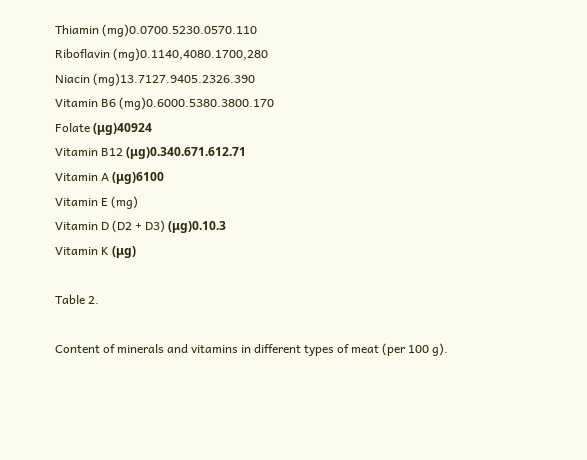Thiamin (mg)0.0700.5230.0570.110
Riboflavin (mg)0.1140,4080.1700,280
Niacin (mg)13.7127.9405.2326.390
Vitamin B6 (mg)0.6000.5380.3800.170
Folate (μg)40924
Vitamin B12 (μg)0.340.671.612.71
Vitamin A (μg)6100
Vitamin E (mg)
Vitamin D (D2 + D3) (μg)0.10.3
Vitamin K (μg)

Table 2.

Content of minerals and vitamins in different types of meat (per 100 g).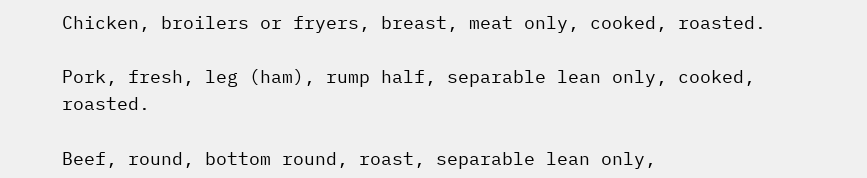Chicken, broilers or fryers, breast, meat only, cooked, roasted.

Pork, fresh, leg (ham), rump half, separable lean only, cooked, roasted.

Beef, round, bottom round, roast, separable lean only,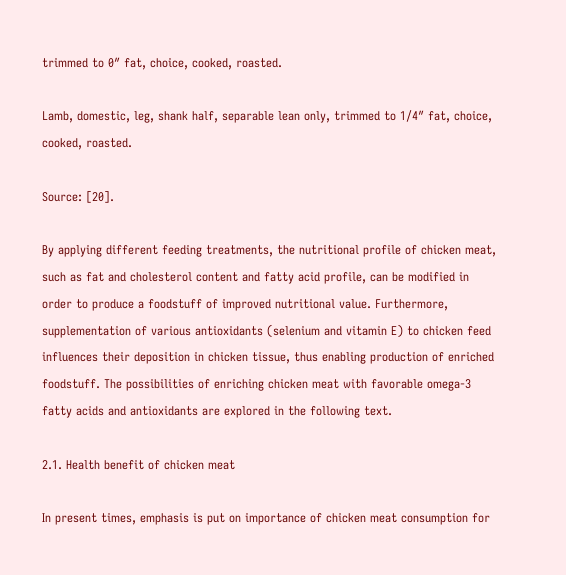trimmed to 0″ fat, choice, cooked, roasted.

Lamb, domestic, leg, shank half, separable lean only, trimmed to 1/4″ fat, choice, cooked, roasted.

Source: [20].

By applying different feeding treatments, the nutritional profile of chicken meat, such as fat and cholesterol content and fatty acid profile, can be modified in order to produce a foodstuff of improved nutritional value. Furthermore, supplementation of various antioxidants (selenium and vitamin E) to chicken feed influences their deposition in chicken tissue, thus enabling production of enriched foodstuff. The possibilities of enriching chicken meat with favorable omega-3 fatty acids and antioxidants are explored in the following text.

2.1. Health benefit of chicken meat

In present times, emphasis is put on importance of chicken meat consumption for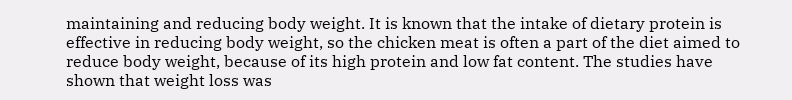maintaining and reducing body weight. It is known that the intake of dietary protein is effective in reducing body weight, so the chicken meat is often a part of the diet aimed to reduce body weight, because of its high protein and low fat content. The studies have shown that weight loss was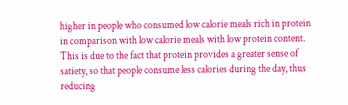higher in people who consumed low calorie meals rich in protein in comparison with low calorie meals with low protein content. This is due to the fact that protein provides a greater sense of satiety, so that people consume less calories during the day, thus reducing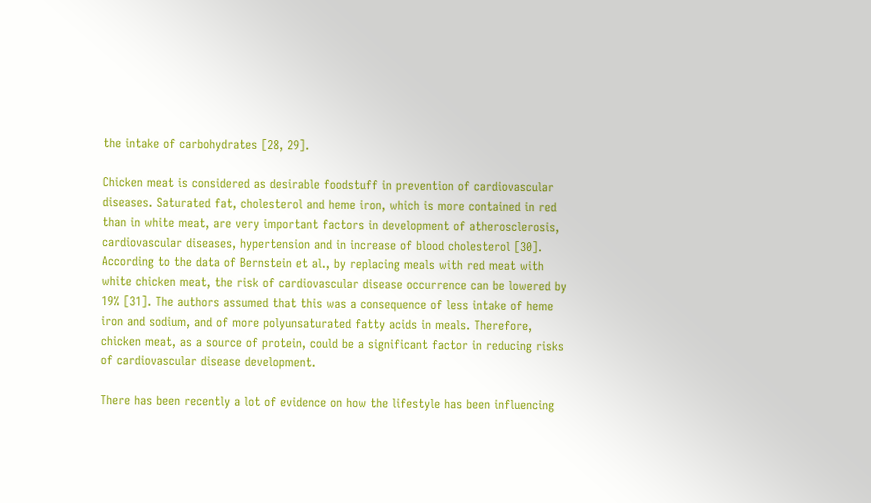the intake of carbohydrates [28, 29].

Chicken meat is considered as desirable foodstuff in prevention of cardiovascular diseases. Saturated fat, cholesterol and heme iron, which is more contained in red than in white meat, are very important factors in development of atherosclerosis, cardiovascular diseases, hypertension and in increase of blood cholesterol [30]. According to the data of Bernstein et al., by replacing meals with red meat with white chicken meat, the risk of cardiovascular disease occurrence can be lowered by 19% [31]. The authors assumed that this was a consequence of less intake of heme iron and sodium, and of more polyunsaturated fatty acids in meals. Therefore, chicken meat, as a source of protein, could be a significant factor in reducing risks of cardiovascular disease development.

There has been recently a lot of evidence on how the lifestyle has been influencing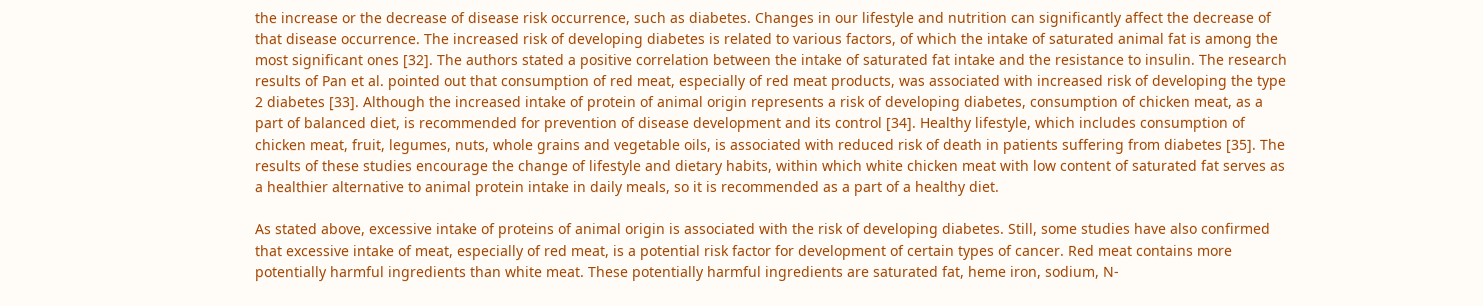the increase or the decrease of disease risk occurrence, such as diabetes. Changes in our lifestyle and nutrition can significantly affect the decrease of that disease occurrence. The increased risk of developing diabetes is related to various factors, of which the intake of saturated animal fat is among the most significant ones [32]. The authors stated a positive correlation between the intake of saturated fat intake and the resistance to insulin. The research results of Pan et al. pointed out that consumption of red meat, especially of red meat products, was associated with increased risk of developing the type 2 diabetes [33]. Although the increased intake of protein of animal origin represents a risk of developing diabetes, consumption of chicken meat, as a part of balanced diet, is recommended for prevention of disease development and its control [34]. Healthy lifestyle, which includes consumption of chicken meat, fruit, legumes, nuts, whole grains and vegetable oils, is associated with reduced risk of death in patients suffering from diabetes [35]. The results of these studies encourage the change of lifestyle and dietary habits, within which white chicken meat with low content of saturated fat serves as a healthier alternative to animal protein intake in daily meals, so it is recommended as a part of a healthy diet.

As stated above, excessive intake of proteins of animal origin is associated with the risk of developing diabetes. Still, some studies have also confirmed that excessive intake of meat, especially of red meat, is a potential risk factor for development of certain types of cancer. Red meat contains more potentially harmful ingredients than white meat. These potentially harmful ingredients are saturated fat, heme iron, sodium, N-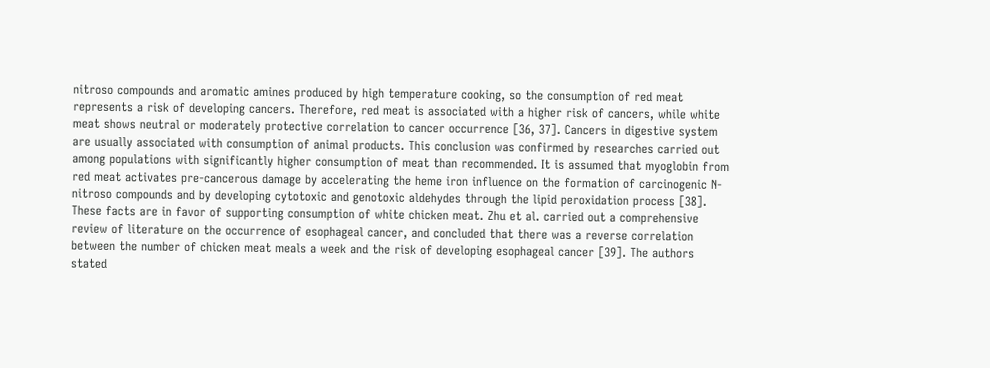nitroso compounds and aromatic amines produced by high temperature cooking, so the consumption of red meat represents a risk of developing cancers. Therefore, red meat is associated with a higher risk of cancers, while white meat shows neutral or moderately protective correlation to cancer occurrence [36, 37]. Cancers in digestive system are usually associated with consumption of animal products. This conclusion was confirmed by researches carried out among populations with significantly higher consumption of meat than recommended. It is assumed that myoglobin from red meat activates pre-cancerous damage by accelerating the heme iron influence on the formation of carcinogenic N-nitroso compounds and by developing cytotoxic and genotoxic aldehydes through the lipid peroxidation process [38]. These facts are in favor of supporting consumption of white chicken meat. Zhu et al. carried out a comprehensive review of literature on the occurrence of esophageal cancer, and concluded that there was a reverse correlation between the number of chicken meat meals a week and the risk of developing esophageal cancer [39]. The authors stated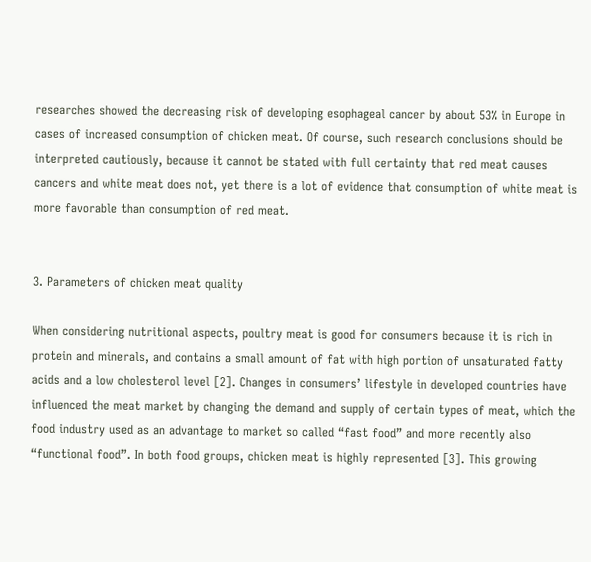researches showed the decreasing risk of developing esophageal cancer by about 53% in Europe in cases of increased consumption of chicken meat. Of course, such research conclusions should be interpreted cautiously, because it cannot be stated with full certainty that red meat causes cancers and white meat does not, yet there is a lot of evidence that consumption of white meat is more favorable than consumption of red meat.


3. Parameters of chicken meat quality

When considering nutritional aspects, poultry meat is good for consumers because it is rich in protein and minerals, and contains a small amount of fat with high portion of unsaturated fatty acids and a low cholesterol level [2]. Changes in consumers’ lifestyle in developed countries have influenced the meat market by changing the demand and supply of certain types of meat, which the food industry used as an advantage to market so called “fast food” and more recently also “functional food”. In both food groups, chicken meat is highly represented [3]. This growing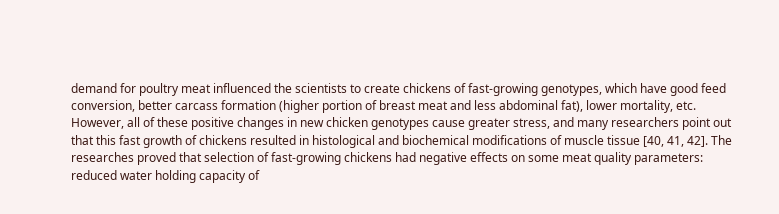demand for poultry meat influenced the scientists to create chickens of fast-growing genotypes, which have good feed conversion, better carcass formation (higher portion of breast meat and less abdominal fat), lower mortality, etc. However, all of these positive changes in new chicken genotypes cause greater stress, and many researchers point out that this fast growth of chickens resulted in histological and biochemical modifications of muscle tissue [40, 41, 42]. The researches proved that selection of fast-growing chickens had negative effects on some meat quality parameters: reduced water holding capacity of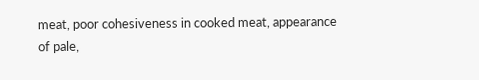meat, poor cohesiveness in cooked meat, appearance of pale,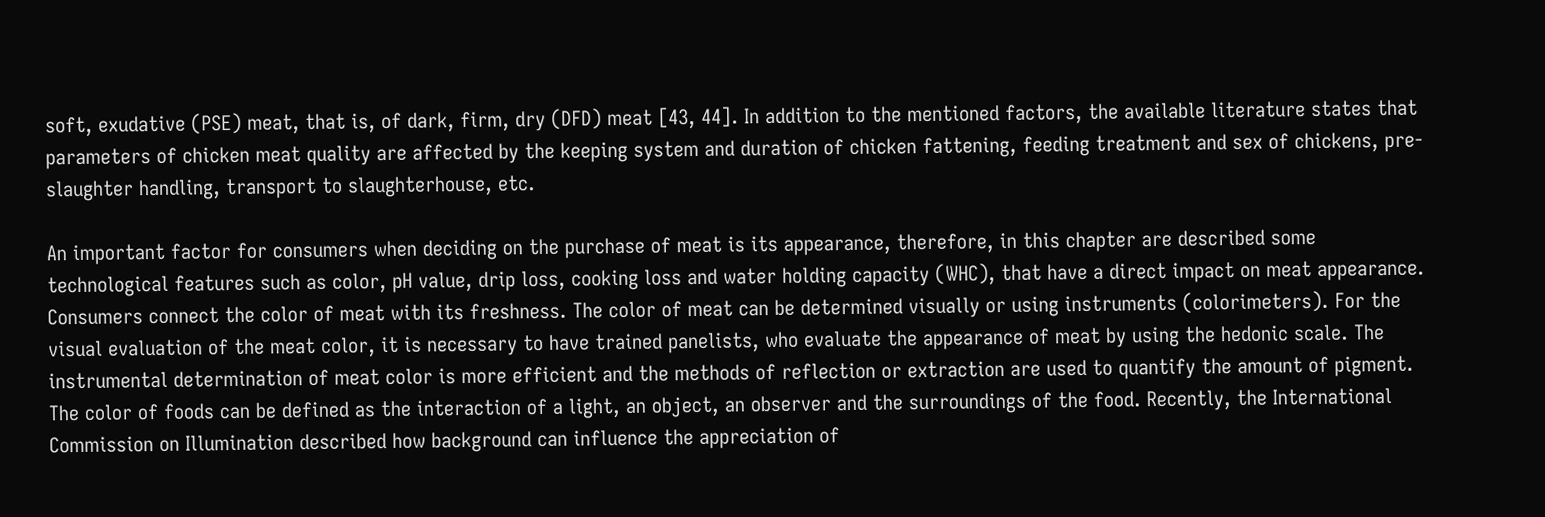soft, exudative (PSE) meat, that is, of dark, firm, dry (DFD) meat [43, 44]. In addition to the mentioned factors, the available literature states that parameters of chicken meat quality are affected by the keeping system and duration of chicken fattening, feeding treatment and sex of chickens, pre-slaughter handling, transport to slaughterhouse, etc.

An important factor for consumers when deciding on the purchase of meat is its appearance, therefore, in this chapter are described some technological features such as color, pH value, drip loss, cooking loss and water holding capacity (WHC), that have a direct impact on meat appearance. Consumers connect the color of meat with its freshness. The color of meat can be determined visually or using instruments (colorimeters). For the visual evaluation of the meat color, it is necessary to have trained panelists, who evaluate the appearance of meat by using the hedonic scale. The instrumental determination of meat color is more efficient and the methods of reflection or extraction are used to quantify the amount of pigment. The color of foods can be defined as the interaction of a light, an object, an observer and the surroundings of the food. Recently, the International Commission on Illumination described how background can influence the appreciation of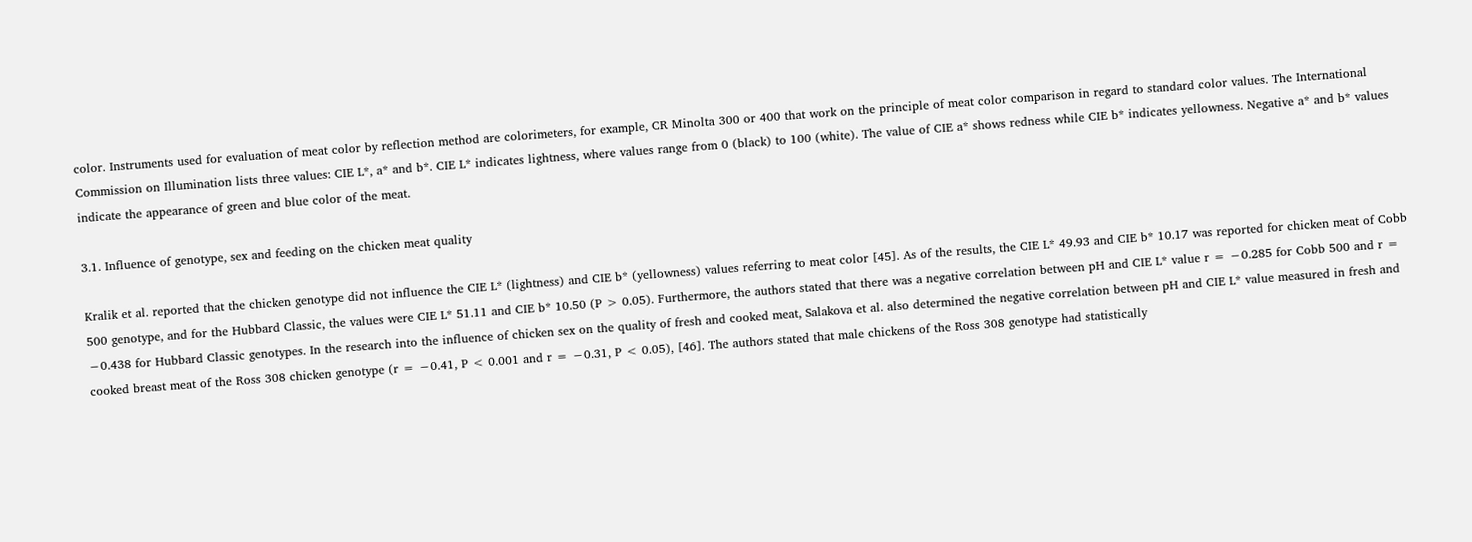color. Instruments used for evaluation of meat color by reflection method are colorimeters, for example, CR Minolta 300 or 400 that work on the principle of meat color comparison in regard to standard color values. The International Commission on Illumination lists three values: CIE L*, a* and b*. CIE L* indicates lightness, where values range from 0 (black) to 100 (white). The value of CIE a* shows redness while CIE b* indicates yellowness. Negative a* and b* values indicate the appearance of green and blue color of the meat.

3.1. Influence of genotype, sex and feeding on the chicken meat quality

Kralik et al. reported that the chicken genotype did not influence the CIE L* (lightness) and CIE b* (yellowness) values referring to meat color [45]. As of the results, the CIE L* 49.93 and CIE b* 10.17 was reported for chicken meat of Cobb 500 genotype, and for the Hubbard Classic, the values were CIE L* 51.11 and CIE b* 10.50 (P > 0.05). Furthermore, the authors stated that there was a negative correlation between pH and CIE L* value r = −0.285 for Cobb 500 and r = −0.438 for Hubbard Classic genotypes. In the research into the influence of chicken sex on the quality of fresh and cooked meat, Salakova et al. also determined the negative correlation between pH and CIE L* value measured in fresh and cooked breast meat of the Ross 308 chicken genotype (r = −0.41, P < 0.001 and r = −0.31, P < 0.05), [46]. The authors stated that male chickens of the Ross 308 genotype had statistically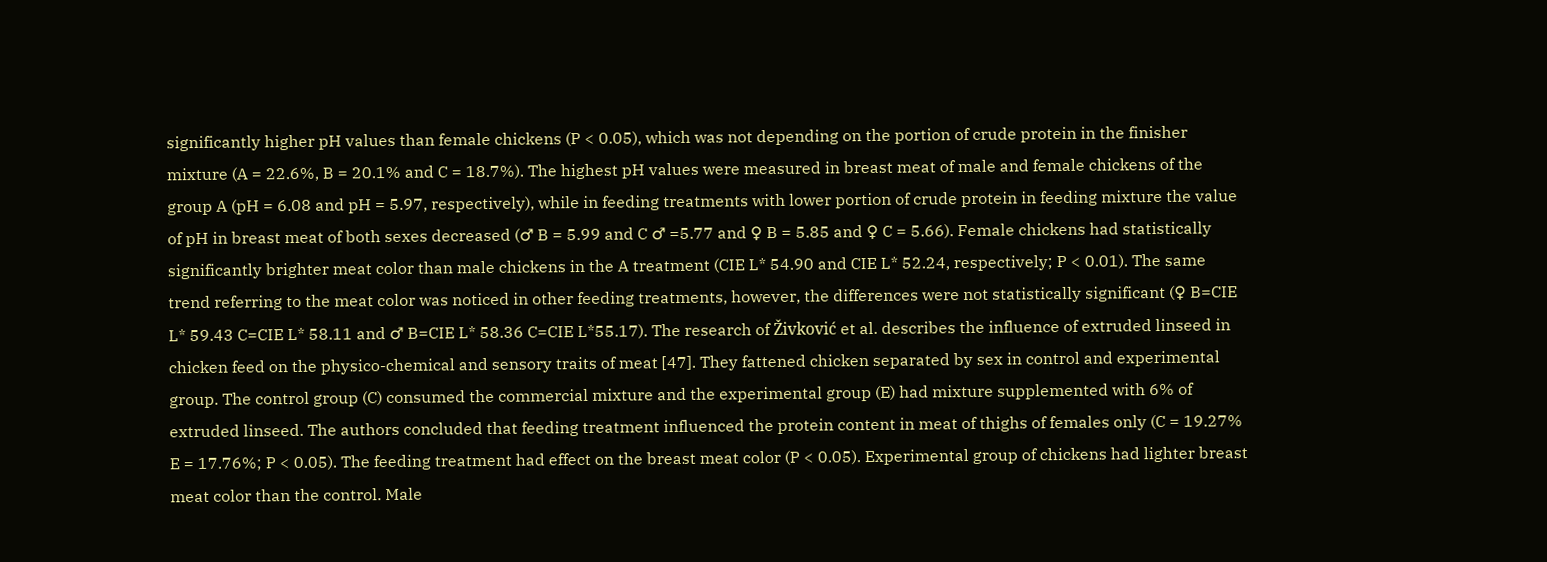significantly higher pH values than female chickens (P < 0.05), which was not depending on the portion of crude protein in the finisher mixture (A = 22.6%, B = 20.1% and C = 18.7%). The highest pH values were measured in breast meat of male and female chickens of the group A (pH = 6.08 and pH = 5.97, respectively), while in feeding treatments with lower portion of crude protein in feeding mixture the value of pH in breast meat of both sexes decreased (♂ B = 5.99 and C ♂ =5.77 and ♀ B = 5.85 and ♀ C = 5.66). Female chickens had statistically significantly brighter meat color than male chickens in the A treatment (CIE L* 54.90 and CIE L* 52.24, respectively; P < 0.01). The same trend referring to the meat color was noticed in other feeding treatments, however, the differences were not statistically significant (♀ B=CIE L* 59.43 C=CIE L* 58.11 and ♂ B=CIE L* 58.36 C=CIE L*55.17). The research of Živković et al. describes the influence of extruded linseed in chicken feed on the physico-chemical and sensory traits of meat [47]. They fattened chicken separated by sex in control and experimental group. The control group (C) consumed the commercial mixture and the experimental group (E) had mixture supplemented with 6% of extruded linseed. The authors concluded that feeding treatment influenced the protein content in meat of thighs of females only (C = 19.27% E = 17.76%; P < 0.05). The feeding treatment had effect on the breast meat color (P < 0.05). Experimental group of chickens had lighter breast meat color than the control. Male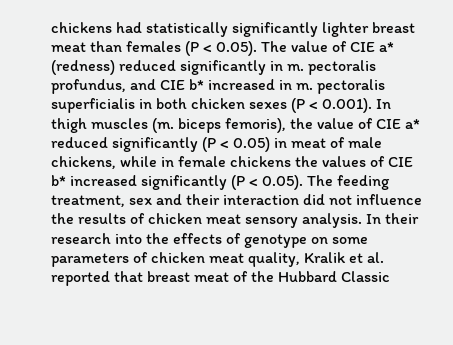chickens had statistically significantly lighter breast meat than females (P < 0.05). The value of CIE a* (redness) reduced significantly in m. pectoralis profundus, and CIE b* increased in m. pectoralis superficialis in both chicken sexes (P < 0.001). In thigh muscles (m. biceps femoris), the value of CIE a* reduced significantly (P < 0.05) in meat of male chickens, while in female chickens the values of CIE b* increased significantly (P < 0.05). The feeding treatment, sex and their interaction did not influence the results of chicken meat sensory analysis. In their research into the effects of genotype on some parameters of chicken meat quality, Kralik et al. reported that breast meat of the Hubbard Classic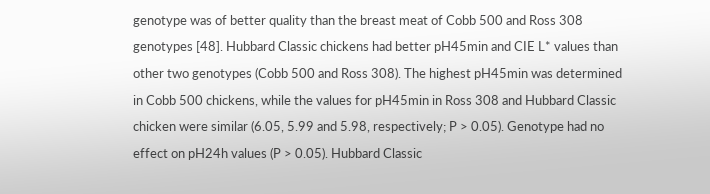genotype was of better quality than the breast meat of Cobb 500 and Ross 308 genotypes [48]. Hubbard Classic chickens had better pH45min and CIE L* values than other two genotypes (Cobb 500 and Ross 308). The highest pH45min was determined in Cobb 500 chickens, while the values for pH45min in Ross 308 and Hubbard Classic chicken were similar (6.05, 5.99 and 5.98, respectively; P > 0.05). Genotype had no effect on pH24h values (P > 0.05). Hubbard Classic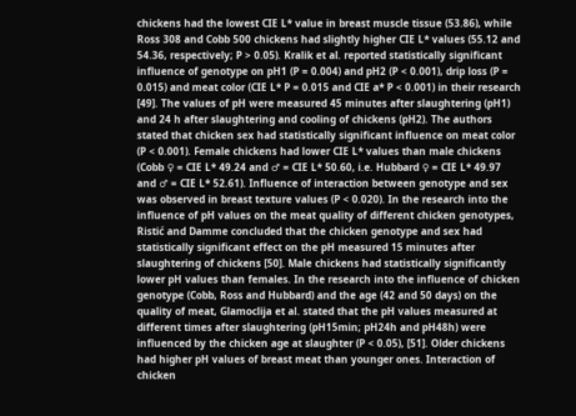chickens had the lowest CIE L* value in breast muscle tissue (53.86), while Ross 308 and Cobb 500 chickens had slightly higher CIE L* values (55.12 and 54.36, respectively; P > 0.05). Kralik et al. reported statistically significant influence of genotype on pH1 (P = 0.004) and pH2 (P < 0.001), drip loss (P = 0.015) and meat color (CIE L* P = 0.015 and CIE a* P < 0.001) in their research [49]. The values of pH were measured 45 minutes after slaughtering (pH1) and 24 h after slaughtering and cooling of chickens (pH2). The authors stated that chicken sex had statistically significant influence on meat color (P < 0.001). Female chickens had lower CIE L* values than male chickens (Cobb ♀ = CIE L* 49.24 and ♂ = CIE L* 50.60, i.e. Hubbard ♀ = CIE L* 49.97 and ♂ = CIE L* 52.61). Influence of interaction between genotype and sex was observed in breast texture values (P < 0.020). In the research into the influence of pH values on the meat quality of different chicken genotypes, Ristić and Damme concluded that the chicken genotype and sex had statistically significant effect on the pH measured 15 minutes after slaughtering of chickens [50]. Male chickens had statistically significantly lower pH values than females. In the research into the influence of chicken genotype (Cobb, Ross and Hubbard) and the age (42 and 50 days) on the quality of meat, Glamoclija et al. stated that the pH values measured at different times after slaughtering (pH15min; pH24h and pH48h) were influenced by the chicken age at slaughter (P < 0.05), [51]. Older chickens had higher pH values of breast meat than younger ones. Interaction of chicken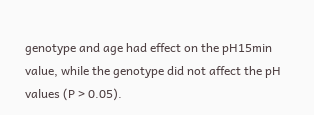genotype and age had effect on the pH15min value, while the genotype did not affect the pH values (P > 0.05).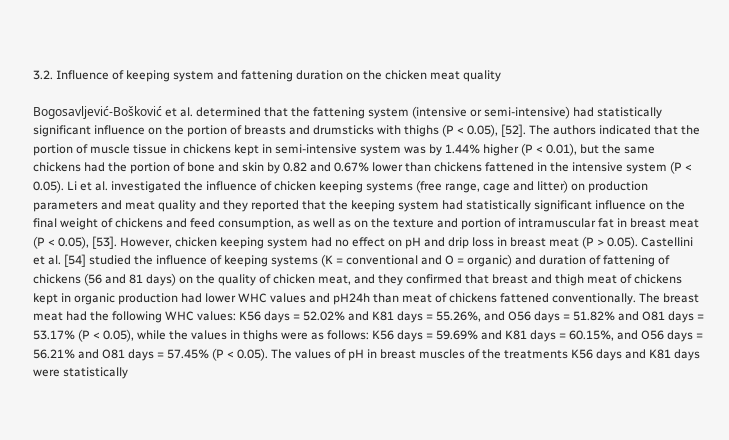3.2. Influence of keeping system and fattening duration on the chicken meat quality

Bogosavljević-Bošković et al. determined that the fattening system (intensive or semi-intensive) had statistically significant influence on the portion of breasts and drumsticks with thighs (P < 0.05), [52]. The authors indicated that the portion of muscle tissue in chickens kept in semi-intensive system was by 1.44% higher (P < 0.01), but the same chickens had the portion of bone and skin by 0.82 and 0.67% lower than chickens fattened in the intensive system (P < 0.05). Li et al. investigated the influence of chicken keeping systems (free range, cage and litter) on production parameters and meat quality and they reported that the keeping system had statistically significant influence on the final weight of chickens and feed consumption, as well as on the texture and portion of intramuscular fat in breast meat (P < 0.05), [53]. However, chicken keeping system had no effect on pH and drip loss in breast meat (P > 0.05). Castellini et al. [54] studied the influence of keeping systems (K = conventional and O = organic) and duration of fattening of chickens (56 and 81 days) on the quality of chicken meat, and they confirmed that breast and thigh meat of chickens kept in organic production had lower WHC values and pH24h than meat of chickens fattened conventionally. The breast meat had the following WHC values: K56 days = 52.02% and K81 days = 55.26%, and O56 days = 51.82% and O81 days = 53.17% (P < 0.05), while the values in thighs were as follows: K56 days = 59.69% and K81 days = 60.15%, and O56 days = 56.21% and O81 days = 57.45% (P < 0.05). The values of pH in breast muscles of the treatments K56 days and K81 days were statistically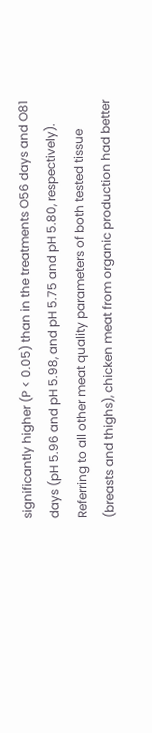significantly higher (P < 0.05) than in the treatments O56 days and O81 days (pH 5.96 and pH 5.98, and pH 5.75 and pH 5.80, respectively). Referring to all other meat quality parameters of both tested tissue (breasts and thighs), chicken meat from organic production had better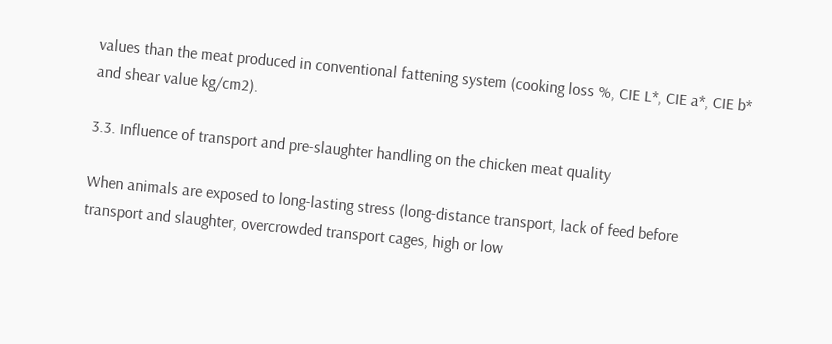values than the meat produced in conventional fattening system (cooking loss %, CIE L*, CIE a*, CIE b* and shear value kg/cm2).

3.3. Influence of transport and pre-slaughter handling on the chicken meat quality

When animals are exposed to long-lasting stress (long-distance transport, lack of feed before transport and slaughter, overcrowded transport cages, high or low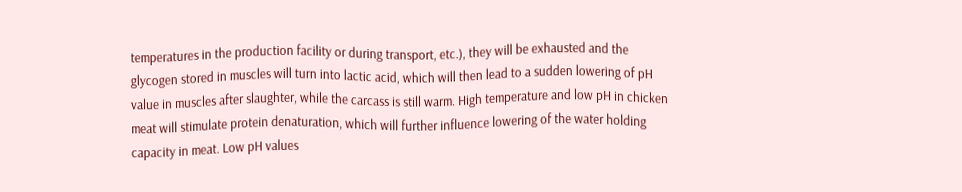temperatures in the production facility or during transport, etc.), they will be exhausted and the glycogen stored in muscles will turn into lactic acid, which will then lead to a sudden lowering of pH value in muscles after slaughter, while the carcass is still warm. High temperature and low pH in chicken meat will stimulate protein denaturation, which will further influence lowering of the water holding capacity in meat. Low pH values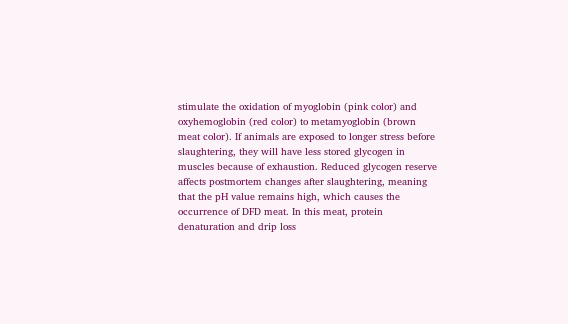stimulate the oxidation of myoglobin (pink color) and oxyhemoglobin (red color) to metamyoglobin (brown meat color). If animals are exposed to longer stress before slaughtering, they will have less stored glycogen in muscles because of exhaustion. Reduced glycogen reserve affects postmortem changes after slaughtering, meaning that the pH value remains high, which causes the occurrence of DFD meat. In this meat, protein denaturation and drip loss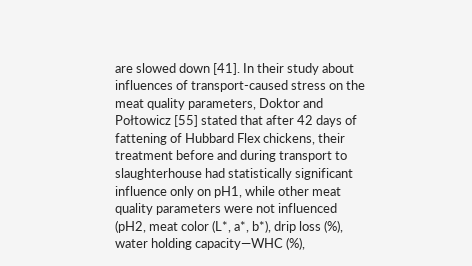are slowed down [41]. In their study about influences of transport-caused stress on the meat quality parameters, Doktor and Połtowicz [55] stated that after 42 days of fattening of Hubbard Flex chickens, their treatment before and during transport to slaughterhouse had statistically significant influence only on pH1, while other meat quality parameters were not influenced (pH2, meat color (L*, a*, b*), drip loss (%), water holding capacity—WHC (%),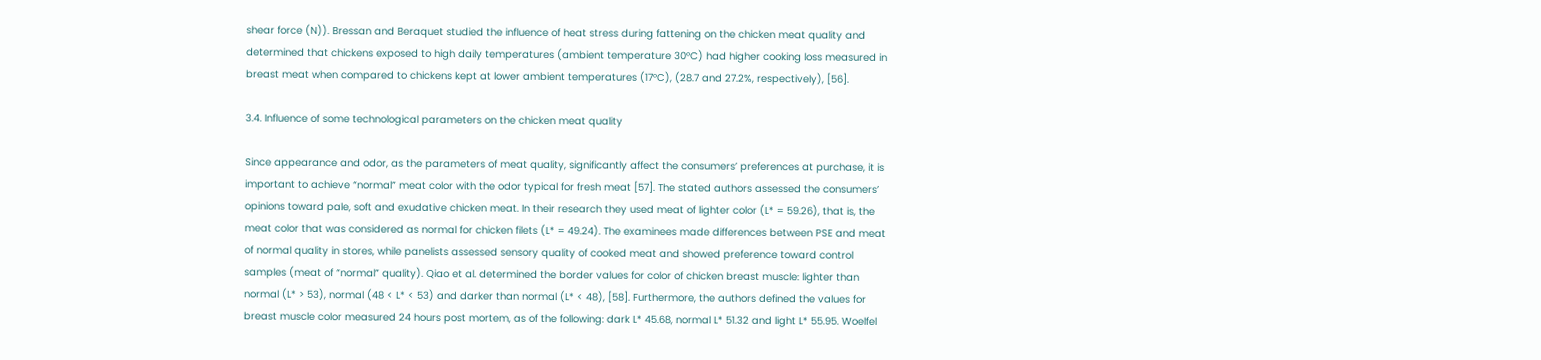shear force (N)). Bressan and Beraquet studied the influence of heat stress during fattening on the chicken meat quality and determined that chickens exposed to high daily temperatures (ambient temperature 30°C) had higher cooking loss measured in breast meat when compared to chickens kept at lower ambient temperatures (17°C), (28.7 and 27.2%, respectively), [56].

3.4. Influence of some technological parameters on the chicken meat quality

Since appearance and odor, as the parameters of meat quality, significantly affect the consumers’ preferences at purchase, it is important to achieve “normal” meat color with the odor typical for fresh meat [57]. The stated authors assessed the consumers’ opinions toward pale, soft and exudative chicken meat. In their research they used meat of lighter color (L* = 59.26), that is, the meat color that was considered as normal for chicken filets (L* = 49.24). The examinees made differences between PSE and meat of normal quality in stores, while panelists assessed sensory quality of cooked meat and showed preference toward control samples (meat of “normal” quality). Qiao et al. determined the border values for color of chicken breast muscle: lighter than normal (L* > 53), normal (48 < L* < 53) and darker than normal (L* < 48), [58]. Furthermore, the authors defined the values for breast muscle color measured 24 hours post mortem, as of the following: dark L* 45.68, normal L* 51.32 and light L* 55.95. Woelfel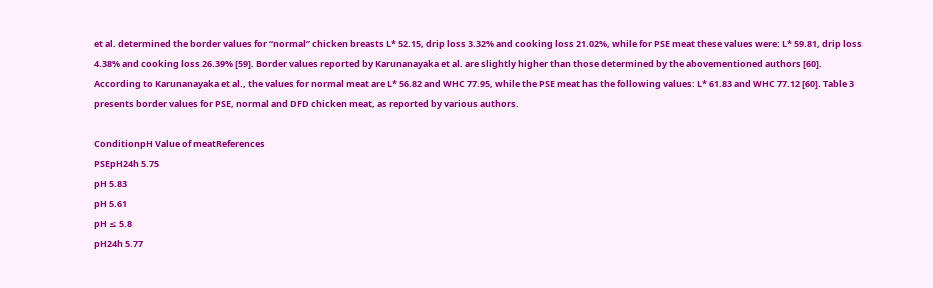et al. determined the border values for “normal” chicken breasts L* 52.15, drip loss 3.32% and cooking loss 21.02%, while for PSE meat these values were: L* 59.81, drip loss 4.38% and cooking loss 26.39% [59]. Border values reported by Karunanayaka et al. are slightly higher than those determined by the abovementioned authors [60]. According to Karunanayaka et al., the values for normal meat are L* 56.82 and WHC 77.95, while the PSE meat has the following values: L* 61.83 and WHC 77.12 [60]. Table 3 presents border values for PSE, normal and DFD chicken meat, as reported by various authors.

ConditionpH Value of meatReferences
PSEpH24h 5.75
pH 5.83
pH 5.61
pH ≤ 5.8
pH24h 5.77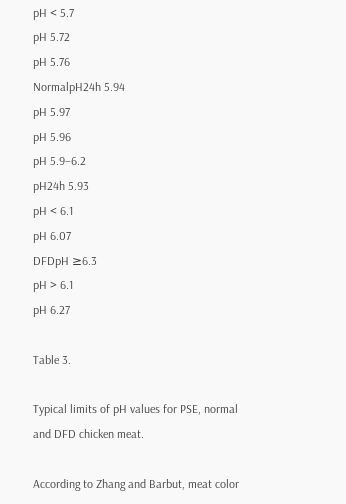pH < 5.7
pH 5.72
pH 5.76
NormalpH24h 5.94
pH 5.97
pH 5.96
pH 5.9–6.2
pH24h 5.93
pH < 6.1
pH 6.07
DFDpH ≥6.3
pH > 6.1
pH 6.27

Table 3.

Typical limits of pH values for PSE, normal and DFD chicken meat.

According to Zhang and Barbut, meat color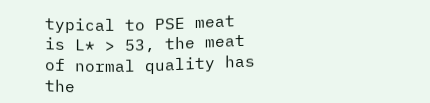typical to PSE meat is L* > 53, the meat of normal quality has the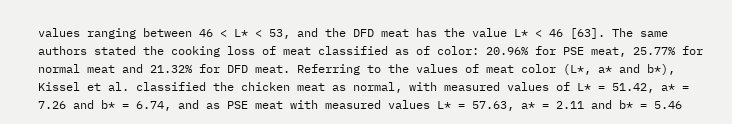values ranging between 46 < L* < 53, and the DFD meat has the value L* < 46 [63]. The same authors stated the cooking loss of meat classified as of color: 20.96% for PSE meat, 25.77% for normal meat and 21.32% for DFD meat. Referring to the values of meat color (L*, a* and b*), Kissel et al. classified the chicken meat as normal, with measured values of L* = 51.42, a* = 7.26 and b* = 6.74, and as PSE meat with measured values L* = 57.63, a* = 2.11 and b* = 5.46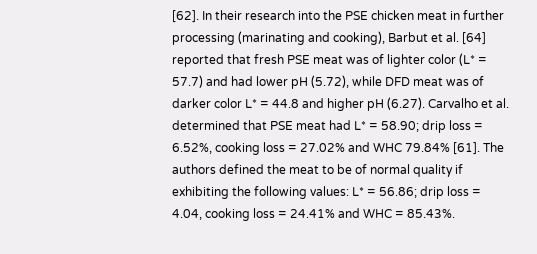[62]. In their research into the PSE chicken meat in further processing (marinating and cooking), Barbut et al. [64] reported that fresh PSE meat was of lighter color (L* = 57.7) and had lower pH (5.72), while DFD meat was of darker color L* = 44.8 and higher pH (6.27). Carvalho et al. determined that PSE meat had L* = 58.90; drip loss = 6.52%, cooking loss = 27.02% and WHC 79.84% [61]. The authors defined the meat to be of normal quality if exhibiting the following values: L* = 56.86; drip loss = 4.04, cooking loss = 24.41% and WHC = 85.43%.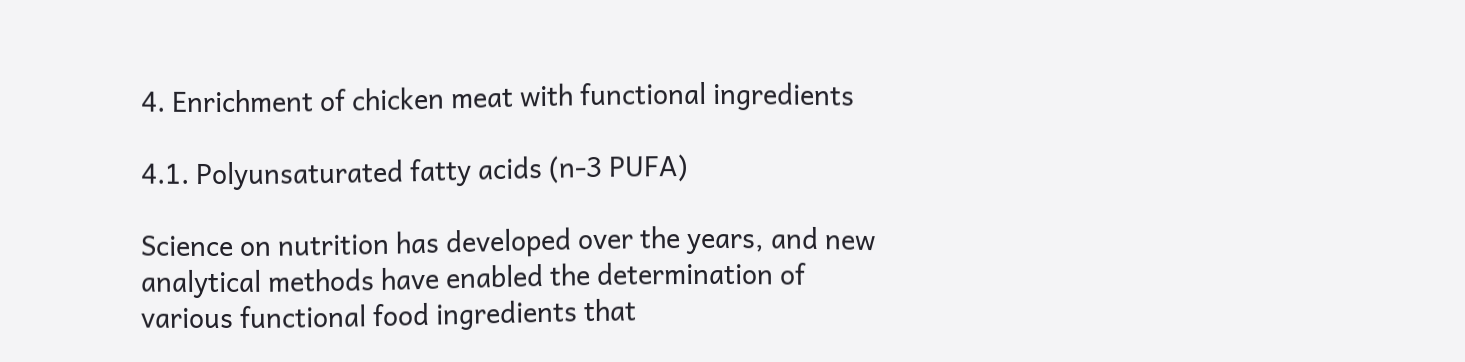4. Enrichment of chicken meat with functional ingredients

4.1. Polyunsaturated fatty acids (n-3 PUFA)

Science on nutrition has developed over the years, and new analytical methods have enabled the determination of various functional food ingredients that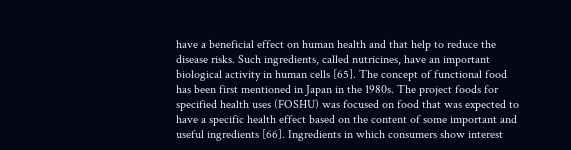have a beneficial effect on human health and that help to reduce the disease risks. Such ingredients, called nutricines, have an important biological activity in human cells [65]. The concept of functional food has been first mentioned in Japan in the 1980s. The project foods for specified health uses (FOSHU) was focused on food that was expected to have a specific health effect based on the content of some important and useful ingredients [66]. Ingredients in which consumers show interest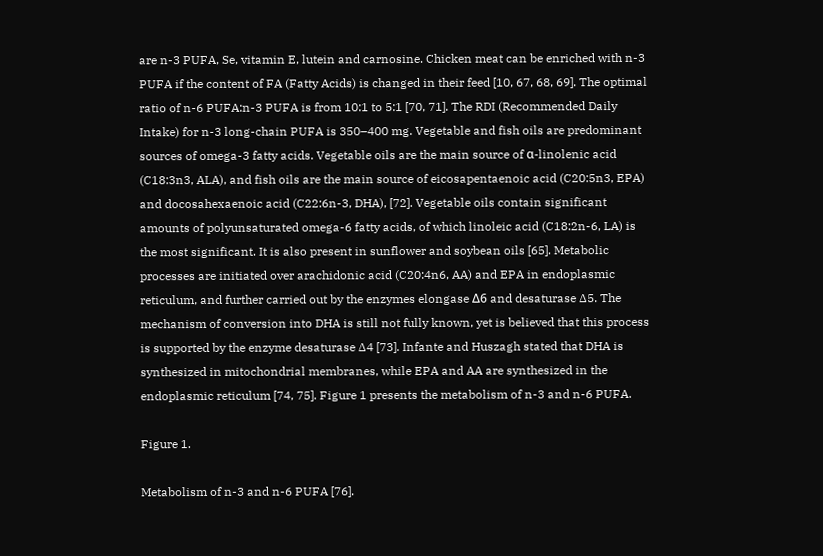are n-3 PUFA, Se, vitamin E, lutein and carnosine. Chicken meat can be enriched with n-3 PUFA if the content of FA (Fatty Acids) is changed in their feed [10, 67, 68, 69]. The optimal ratio of n-6 PUFA:n-3 PUFA is from 10:1 to 5:1 [70, 71]. The RDI (Recommended Daily Intake) for n-3 long-chain PUFA is 350–400 mg. Vegetable and fish oils are predominant sources of omega-3 fatty acids. Vegetable oils are the main source of α-linolenic acid (C18:3n3, ALA), and fish oils are the main source of eicosapentaenoic acid (C20:5n3, EPA) and docosahexaenoic acid (C22:6n-3, DHA), [72]. Vegetable oils contain significant amounts of polyunsaturated omega-6 fatty acids, of which linoleic acid (C18:2n-6, LA) is the most significant. It is also present in sunflower and soybean oils [65]. Metabolic processes are initiated over arachidonic acid (C20:4n6, AA) and EPA in endoplasmic reticulum, and further carried out by the enzymes elongase Δ6 and desaturase ∆5. The mechanism of conversion into DHA is still not fully known, yet is believed that this process is supported by the enzyme desaturase ∆4 [73]. Infante and Huszagh stated that DHA is synthesized in mitochondrial membranes, while EPA and AA are synthesized in the endoplasmic reticulum [74, 75]. Figure 1 presents the metabolism of n-3 and n-6 PUFA.

Figure 1.

Metabolism of n-3 and n-6 PUFA [76].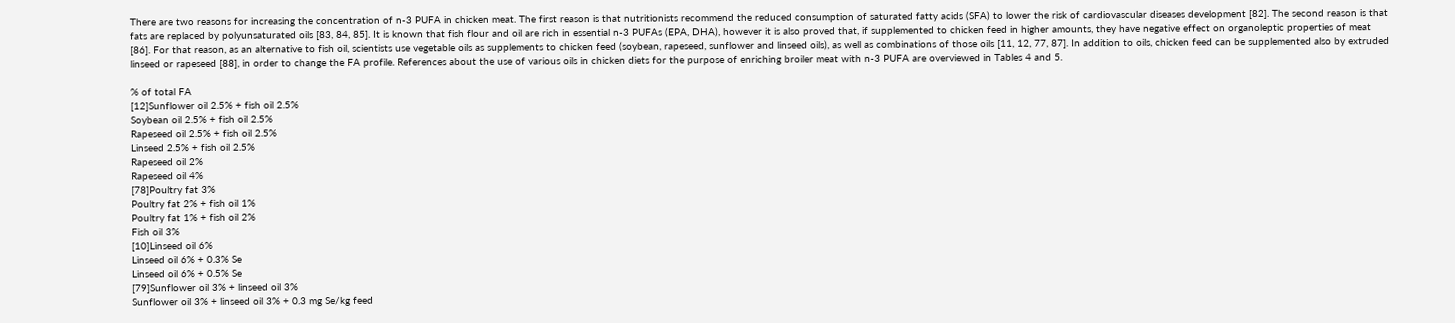There are two reasons for increasing the concentration of n-3 PUFA in chicken meat. The first reason is that nutritionists recommend the reduced consumption of saturated fatty acids (SFA) to lower the risk of cardiovascular diseases development [82]. The second reason is that fats are replaced by polyunsaturated oils [83, 84, 85]. It is known that fish flour and oil are rich in essential n-3 PUFAs (EPA, DHA), however it is also proved that, if supplemented to chicken feed in higher amounts, they have negative effect on organoleptic properties of meat [86]. For that reason, as an alternative to fish oil, scientists use vegetable oils as supplements to chicken feed (soybean, rapeseed, sunflower and linseed oils), as well as combinations of those oils [11, 12, 77, 87]. In addition to oils, chicken feed can be supplemented also by extruded linseed or rapeseed [88], in order to change the FA profile. References about the use of various oils in chicken diets for the purpose of enriching broiler meat with n-3 PUFA are overviewed in Tables 4 and 5.

% of total FA
[12]Sunflower oil 2.5% + fish oil 2.5%
Soybean oil 2.5% + fish oil 2.5%
Rapeseed oil 2.5% + fish oil 2.5%
Linseed 2.5% + fish oil 2.5%
Rapeseed oil 2%
Rapeseed oil 4%
[78]Poultry fat 3%
Poultry fat 2% + fish oil 1%
Poultry fat 1% + fish oil 2%
Fish oil 3%
[10]Linseed oil 6%
Linseed oil 6% + 0.3% Se
Linseed oil 6% + 0.5% Se
[79]Sunflower oil 3% + linseed oil 3%
Sunflower oil 3% + linseed oil 3% + 0.3 mg Se/kg feed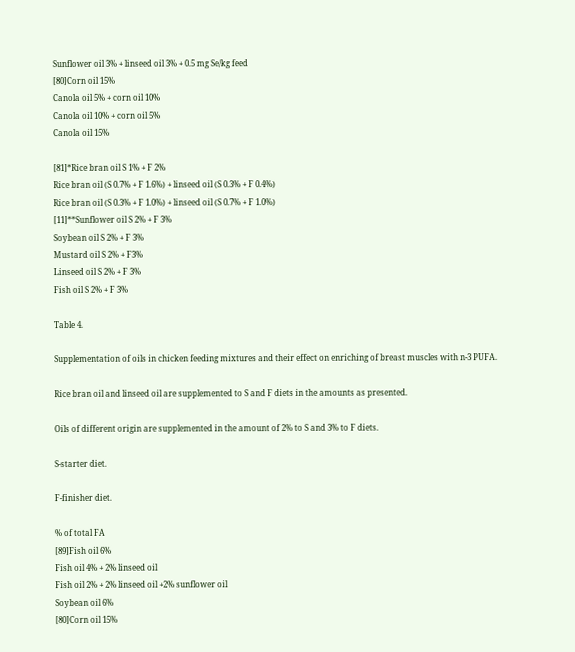Sunflower oil 3% + linseed oil 3% + 0.5 mg Se/kg feed
[80]Corn oil 15%
Canola oil 5% + corn oil 10%
Canola oil 10% + corn oil 5%
Canola oil 15%

[81]*Rice bran oil S 1% + F 2%
Rice bran oil (S 0.7% + F 1.6%) + linseed oil (S 0.3% + F 0.4%)
Rice bran oil (S 0.3% + F 1.0%) + linseed oil (S 0.7% + F 1.0%)
[11]**Sunflower oil S 2% + F 3%
Soybean oil S 2% + F 3%
Mustard oil S 2% + F3%
Linseed oil S 2% + F 3%
Fish oil S 2% + F 3%

Table 4.

Supplementation of oils in chicken feeding mixtures and their effect on enriching of breast muscles with n-3 PUFA.

Rice bran oil and linseed oil are supplemented to S and F diets in the amounts as presented.

Oils of different origin are supplemented in the amount of 2% to S and 3% to F diets.

S-starter diet.

F-finisher diet.

% of total FA
[89]Fish oil 6%
Fish oil 4% + 2% linseed oil
Fish oil 2% + 2% linseed oil +2% sunflower oil
Soybean oil 6%
[80]Corn oil 15%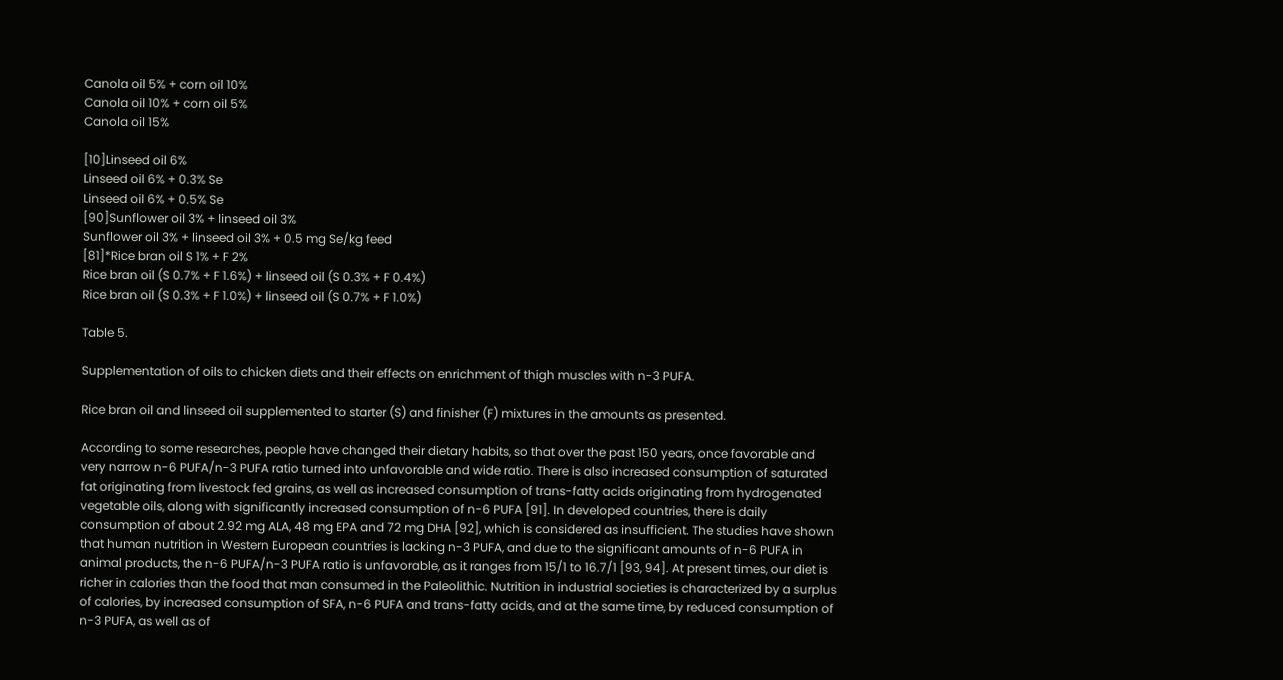Canola oil 5% + corn oil 10%
Canola oil 10% + corn oil 5%
Canola oil 15%

[10]Linseed oil 6%
Linseed oil 6% + 0.3% Se
Linseed oil 6% + 0.5% Se
[90]Sunflower oil 3% + linseed oil 3%
Sunflower oil 3% + linseed oil 3% + 0.5 mg Se/kg feed
[81]*Rice bran oil S 1% + F 2%
Rice bran oil (S 0.7% + F 1.6%) + linseed oil (S 0.3% + F 0.4%)
Rice bran oil (S 0.3% + F 1.0%) + linseed oil (S 0.7% + F 1.0%)

Table 5.

Supplementation of oils to chicken diets and their effects on enrichment of thigh muscles with n-3 PUFA.

Rice bran oil and linseed oil supplemented to starter (S) and finisher (F) mixtures in the amounts as presented.

According to some researches, people have changed their dietary habits, so that over the past 150 years, once favorable and very narrow n-6 PUFA/n-3 PUFA ratio turned into unfavorable and wide ratio. There is also increased consumption of saturated fat originating from livestock fed grains, as well as increased consumption of trans-fatty acids originating from hydrogenated vegetable oils, along with significantly increased consumption of n-6 PUFA [91]. In developed countries, there is daily consumption of about 2.92 mg ALA, 48 mg EPA and 72 mg DHA [92], which is considered as insufficient. The studies have shown that human nutrition in Western European countries is lacking n-3 PUFA, and due to the significant amounts of n-6 PUFA in animal products, the n-6 PUFA/n-3 PUFA ratio is unfavorable, as it ranges from 15/1 to 16.7/1 [93, 94]. At present times, our diet is richer in calories than the food that man consumed in the Paleolithic. Nutrition in industrial societies is characterized by a surplus of calories, by increased consumption of SFA, n-6 PUFA and trans-fatty acids, and at the same time, by reduced consumption of n-3 PUFA, as well as of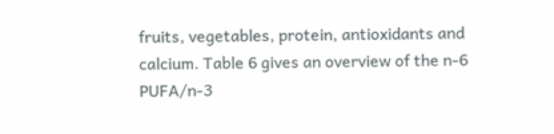fruits, vegetables, protein, antioxidants and calcium. Table 6 gives an overview of the n-6 PUFA/n-3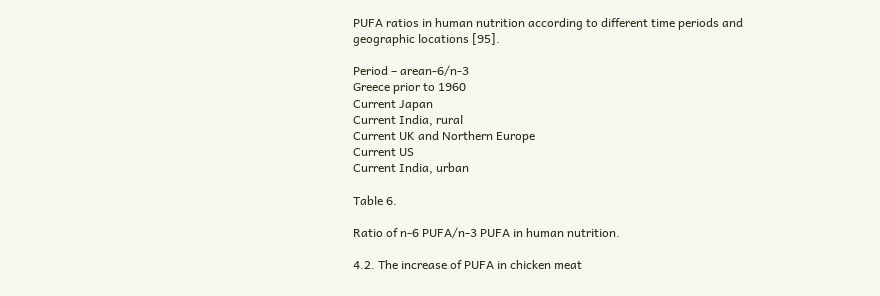PUFA ratios in human nutrition according to different time periods and geographic locations [95].

Period – arean-6/n-3
Greece prior to 1960
Current Japan
Current India, rural
Current UK and Northern Europe
Current US
Current India, urban

Table 6.

Ratio of n-6 PUFA/n-3 PUFA in human nutrition.

4.2. The increase of PUFA in chicken meat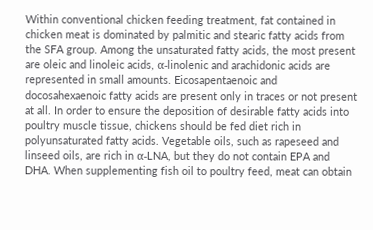Within conventional chicken feeding treatment, fat contained in chicken meat is dominated by palmitic and stearic fatty acids from the SFA group. Among the unsaturated fatty acids, the most present are oleic and linoleic acids, α-linolenic and arachidonic acids are represented in small amounts. Eicosapentaenoic and docosahexaenoic fatty acids are present only in traces or not present at all. In order to ensure the deposition of desirable fatty acids into poultry muscle tissue, chickens should be fed diet rich in polyunsaturated fatty acids. Vegetable oils, such as rapeseed and linseed oils, are rich in α-LNA, but they do not contain EPA and DHA. When supplementing fish oil to poultry feed, meat can obtain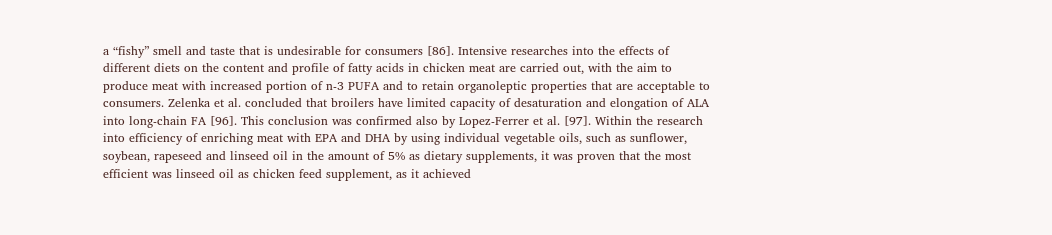a “fishy” smell and taste that is undesirable for consumers [86]. Intensive researches into the effects of different diets on the content and profile of fatty acids in chicken meat are carried out, with the aim to produce meat with increased portion of n-3 PUFA and to retain organoleptic properties that are acceptable to consumers. Zelenka et al. concluded that broilers have limited capacity of desaturation and elongation of ALA into long-chain FA [96]. This conclusion was confirmed also by Lopez-Ferrer et al. [97]. Within the research into efficiency of enriching meat with EPA and DHA by using individual vegetable oils, such as sunflower, soybean, rapeseed and linseed oil in the amount of 5% as dietary supplements, it was proven that the most efficient was linseed oil as chicken feed supplement, as it achieved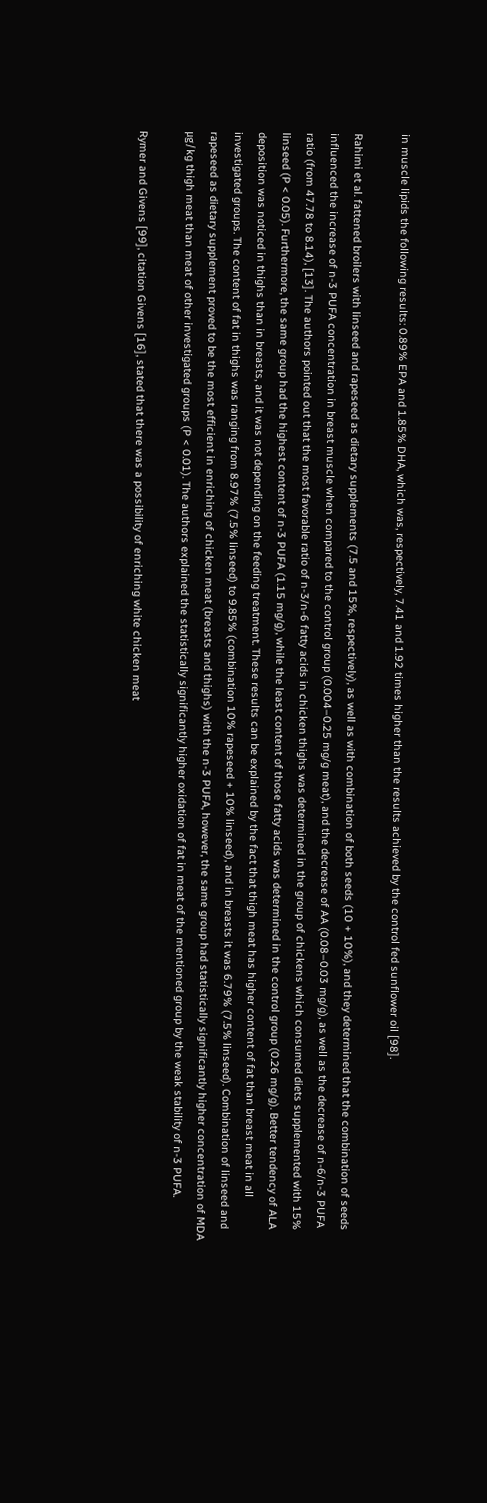in muscle lipids the following results: 0.89% EPA and 1.85% DHA, which was, respectively, 7.41 and 1.92 times higher than the results achieved by the control fed sunflower oil [98].

Rahimi et al. fattened broilers with linseed and rapeseed as dietary supplements (7.5 and 15%, respectively), as well as with combination of both seeds (10 + 10%), and they determined that the combination of seeds influenced the increase of n-3 PUFA concentration in breast muscle when compared to the control group (0.004–0.25 mg/g meat), and the decrease of AA (0.08–0.03 mg/g), as well as the decrease of n-6/n-3 PUFA ratio (from 47.78 to 8.14), [13]. The authors pointed out that the most favorable ratio of n-3/n-6 fatty acids in chicken thighs was determined in the group of chickens which consumed diets supplemented with 15% linseed (P < 0.05). Furthermore, the same group had the highest content of n-3 PUFA (1.15 mg/g), while the least content of those fatty acids was determined in the control group (0.26 mg/g). Better tendency of ALA deposition was noticed in thighs than in breasts, and it was not depending on the feeding treatment. These results can be explained by the fact that thigh meat has higher content of fat than breast meat in all investigated groups. The content of fat in thighs was ranging from 8.97% (7.5% linseed) to 9.85% (combination 10% rapeseed + 10% linseed), and in breasts it was 6.79% (7.5% linseed). Combination of linseed and rapeseed as dietary supplement proved to be the most efficient in enriching of chicken meat (breasts and thighs) with the n-3 PUFA, however, the same group had statistically significantly higher concentration of MDA μg/kg thigh meat than meat of other investigated groups (P < 0.01). The authors explained the statistically significantly higher oxidation of fat in meat of the mentioned group by the weak stability of n-3 PUFA.

Rymer and Givens [99], citation Givens [16], stated that there was a possibility of enriching white chicken meat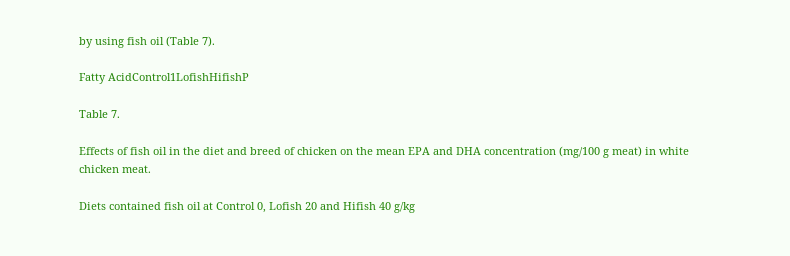by using fish oil (Table 7).

Fatty AcidControl1LofishHifishP

Table 7.

Effects of fish oil in the diet and breed of chicken on the mean EPA and DHA concentration (mg/100 g meat) in white chicken meat.

Diets contained fish oil at Control 0, Lofish 20 and Hifish 40 g/kg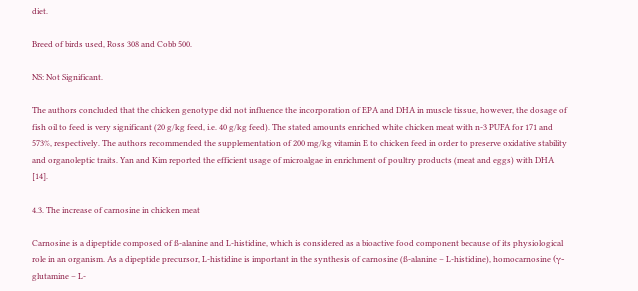diet.

Breed of birds used, Ross 308 and Cobb 500.

NS: Not Significant.

The authors concluded that the chicken genotype did not influence the incorporation of EPA and DHA in muscle tissue, however, the dosage of fish oil to feed is very significant (20 g/kg feed, i.e. 40 g/kg feed). The stated amounts enriched white chicken meat with n-3 PUFA for 171 and 573%, respectively. The authors recommended the supplementation of 200 mg/kg vitamin E to chicken feed in order to preserve oxidative stability and organoleptic traits. Yan and Kim reported the efficient usage of microalgae in enrichment of poultry products (meat and eggs) with DHA [14].

4.3. The increase of carnosine in chicken meat

Carnosine is a dipeptide composed of ß-alanine and L-histidine, which is considered as a bioactive food component because of its physiological role in an organism. As a dipeptide precursor, L-histidine is important in the synthesis of carnosine (ß-alanine – L-histidine), homocarnosine (γ-glutamine – L-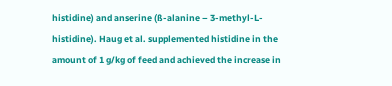histidine) and anserine (ß-alanine – 3-methyl-L-histidine). Haug et al. supplemented histidine in the amount of 1 g/kg of feed and achieved the increase in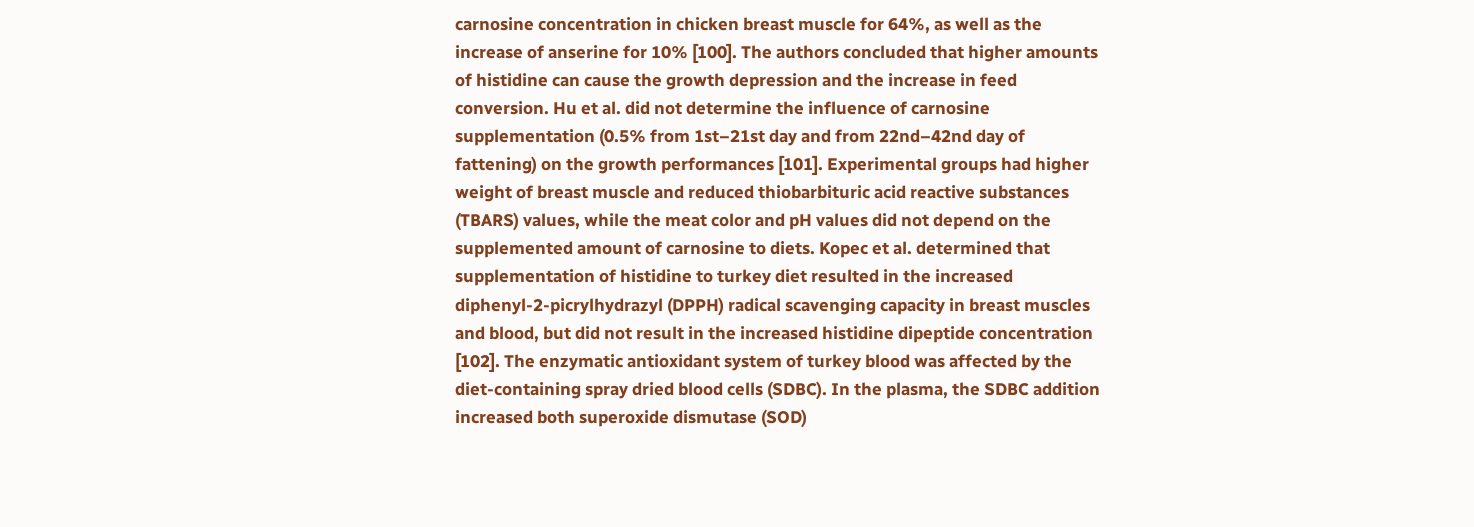carnosine concentration in chicken breast muscle for 64%, as well as the increase of anserine for 10% [100]. The authors concluded that higher amounts of histidine can cause the growth depression and the increase in feed conversion. Hu et al. did not determine the influence of carnosine supplementation (0.5% from 1st–21st day and from 22nd–42nd day of fattening) on the growth performances [101]. Experimental groups had higher weight of breast muscle and reduced thiobarbituric acid reactive substances (TBARS) values, while the meat color and pH values did not depend on the supplemented amount of carnosine to diets. Kopec et al. determined that supplementation of histidine to turkey diet resulted in the increased diphenyl-2-picrylhydrazyl (DPPH) radical scavenging capacity in breast muscles and blood, but did not result in the increased histidine dipeptide concentration [102]. The enzymatic antioxidant system of turkey blood was affected by the diet-containing spray dried blood cells (SDBC). In the plasma, the SDBC addition increased both superoxide dismutase (SOD)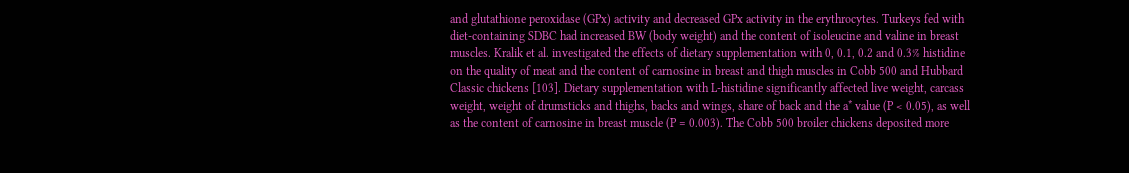and glutathione peroxidase (GPx) activity and decreased GPx activity in the erythrocytes. Turkeys fed with diet-containing SDBC had increased BW (body weight) and the content of isoleucine and valine in breast muscles. Kralik et al. investigated the effects of dietary supplementation with 0, 0.1, 0.2 and 0.3% histidine on the quality of meat and the content of carnosine in breast and thigh muscles in Cobb 500 and Hubbard Classic chickens [103]. Dietary supplementation with L-histidine significantly affected live weight, carcass weight, weight of drumsticks and thighs, backs and wings, share of back and the a* value (P < 0.05), as well as the content of carnosine in breast muscle (P = 0.003). The Cobb 500 broiler chickens deposited more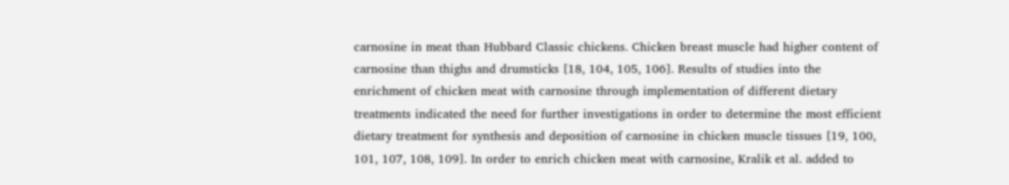carnosine in meat than Hubbard Classic chickens. Chicken breast muscle had higher content of carnosine than thighs and drumsticks [18, 104, 105, 106]. Results of studies into the enrichment of chicken meat with carnosine through implementation of different dietary treatments indicated the need for further investigations in order to determine the most efficient dietary treatment for synthesis and deposition of carnosine in chicken muscle tissues [19, 100, 101, 107, 108, 109]. In order to enrich chicken meat with carnosine, Kralik et al. added to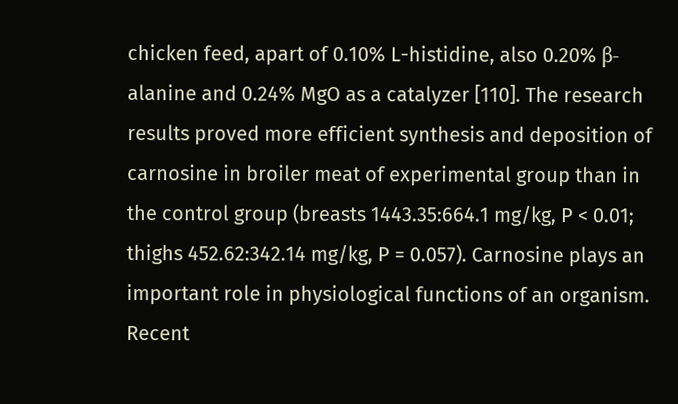chicken feed, apart of 0.10% L-histidine, also 0.20% β-alanine and 0.24% MgO as a catalyzer [110]. The research results proved more efficient synthesis and deposition of carnosine in broiler meat of experimental group than in the control group (breasts 1443.35:664.1 mg/kg, P < 0.01; thighs 452.62:342.14 mg/kg, P = 0.057). Carnosine plays an important role in physiological functions of an organism. Recent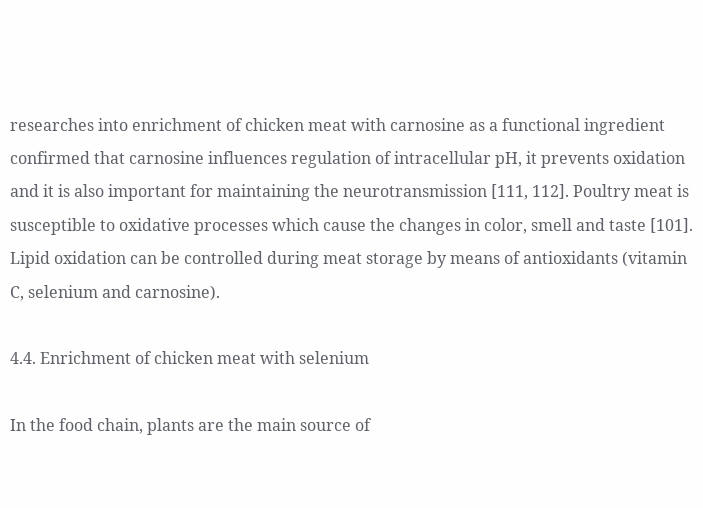researches into enrichment of chicken meat with carnosine as a functional ingredient confirmed that carnosine influences regulation of intracellular pH, it prevents oxidation and it is also important for maintaining the neurotransmission [111, 112]. Poultry meat is susceptible to oxidative processes which cause the changes in color, smell and taste [101]. Lipid oxidation can be controlled during meat storage by means of antioxidants (vitamin C, selenium and carnosine).

4.4. Enrichment of chicken meat with selenium

In the food chain, plants are the main source of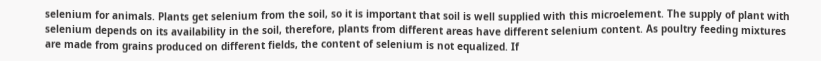selenium for animals. Plants get selenium from the soil, so it is important that soil is well supplied with this microelement. The supply of plant with selenium depends on its availability in the soil, therefore, plants from different areas have different selenium content. As poultry feeding mixtures are made from grains produced on different fields, the content of selenium is not equalized. If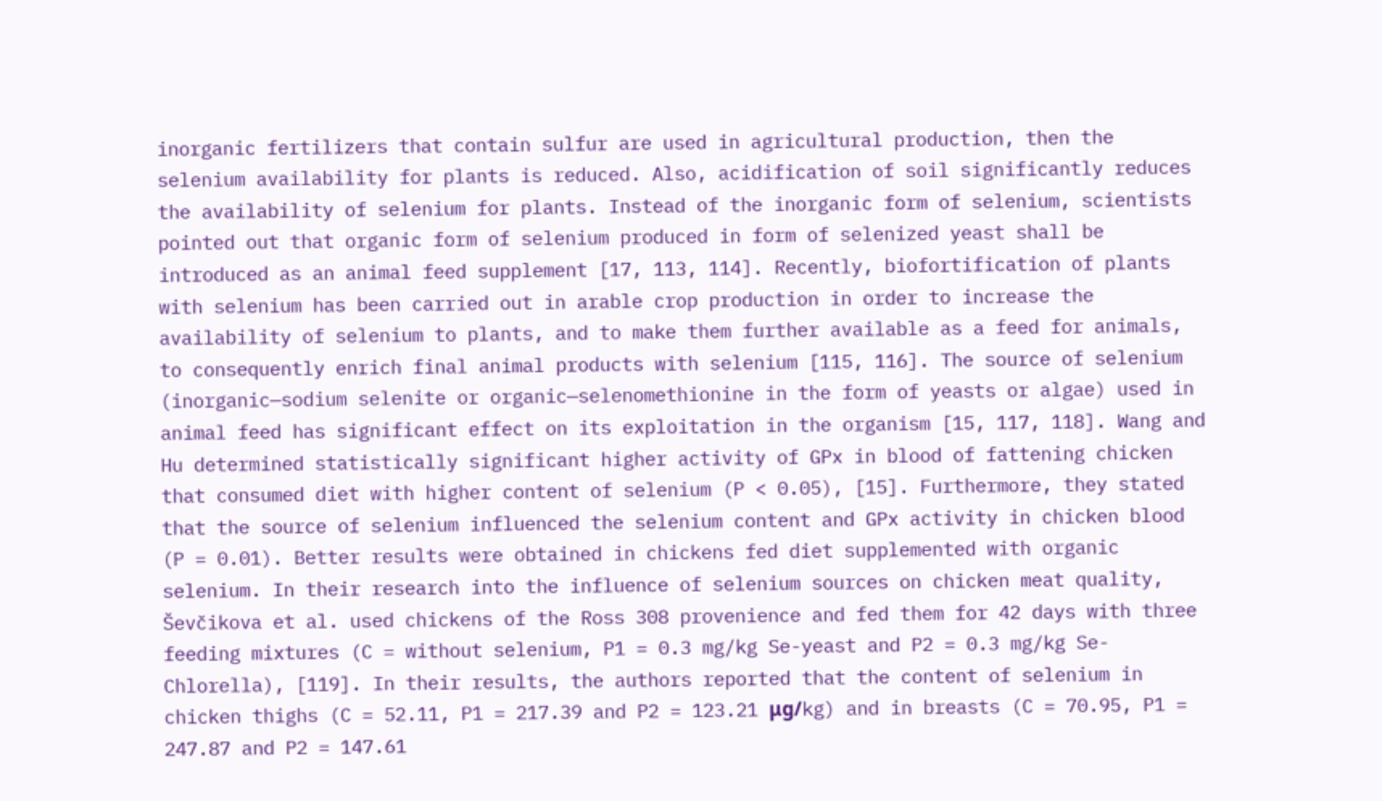inorganic fertilizers that contain sulfur are used in agricultural production, then the selenium availability for plants is reduced. Also, acidification of soil significantly reduces the availability of selenium for plants. Instead of the inorganic form of selenium, scientists pointed out that organic form of selenium produced in form of selenized yeast shall be introduced as an animal feed supplement [17, 113, 114]. Recently, biofortification of plants with selenium has been carried out in arable crop production in order to increase the availability of selenium to plants, and to make them further available as a feed for animals, to consequently enrich final animal products with selenium [115, 116]. The source of selenium (inorganic—sodium selenite or organic—selenomethionine in the form of yeasts or algae) used in animal feed has significant effect on its exploitation in the organism [15, 117, 118]. Wang and Hu determined statistically significant higher activity of GPx in blood of fattening chicken that consumed diet with higher content of selenium (P < 0.05), [15]. Furthermore, they stated that the source of selenium influenced the selenium content and GPx activity in chicken blood (P = 0.01). Better results were obtained in chickens fed diet supplemented with organic selenium. In their research into the influence of selenium sources on chicken meat quality, Ševčikova et al. used chickens of the Ross 308 provenience and fed them for 42 days with three feeding mixtures (C = without selenium, P1 = 0.3 mg/kg Se-yeast and P2 = 0.3 mg/kg Se-Chlorella), [119]. In their results, the authors reported that the content of selenium in chicken thighs (C = 52.11, P1 = 217.39 and P2 = 123.21 μg/kg) and in breasts (C = 70.95, P1 = 247.87 and P2 = 147.61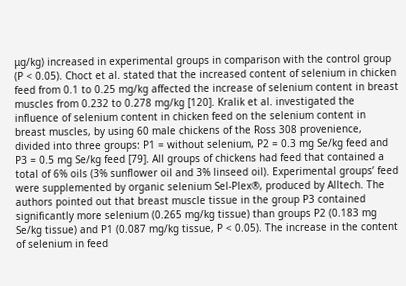μg/kg) increased in experimental groups in comparison with the control group (P < 0.05). Choct et al. stated that the increased content of selenium in chicken feed from 0.1 to 0.25 mg/kg affected the increase of selenium content in breast muscles from 0.232 to 0.278 mg/kg [120]. Kralik et al. investigated the influence of selenium content in chicken feed on the selenium content in breast muscles, by using 60 male chickens of the Ross 308 provenience, divided into three groups: P1 = without selenium, P2 = 0.3 mg Se/kg feed and P3 = 0.5 mg Se/kg feed [79]. All groups of chickens had feed that contained a total of 6% oils (3% sunflower oil and 3% linseed oil). Experimental groups’ feed were supplemented by organic selenium Sel-Plex®, produced by Alltech. The authors pointed out that breast muscle tissue in the group P3 contained significantly more selenium (0.265 mg/kg tissue) than groups P2 (0.183 mg Se/kg tissue) and P1 (0.087 mg/kg tissue, P < 0.05). The increase in the content of selenium in feed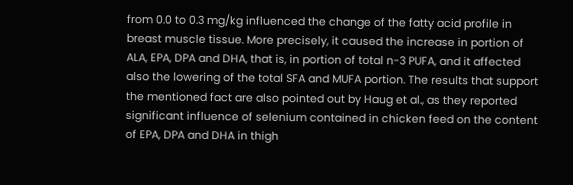from 0.0 to 0.3 mg/kg influenced the change of the fatty acid profile in breast muscle tissue. More precisely, it caused the increase in portion of ALA, EPA, DPA and DHA, that is, in portion of total n-3 PUFA, and it affected also the lowering of the total SFA and MUFA portion. The results that support the mentioned fact are also pointed out by Haug et al., as they reported significant influence of selenium contained in chicken feed on the content of EPA, DPA and DHA in thigh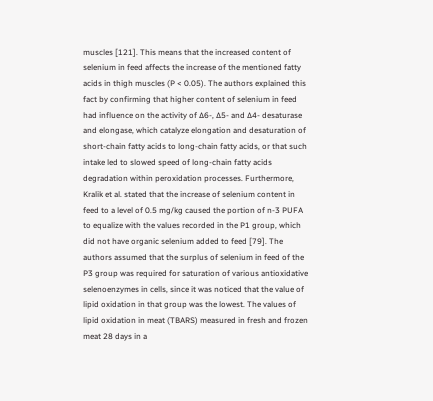muscles [121]. This means that the increased content of selenium in feed affects the increase of the mentioned fatty acids in thigh muscles (P < 0.05). The authors explained this fact by confirming that higher content of selenium in feed had influence on the activity of ∆6-, ∆5- and ∆4- desaturase and elongase, which catalyze elongation and desaturation of short-chain fatty acids to long-chain fatty acids, or that such intake led to slowed speed of long-chain fatty acids degradation within peroxidation processes. Furthermore, Kralik et al. stated that the increase of selenium content in feed to a level of 0.5 mg/kg caused the portion of n-3 PUFA to equalize with the values recorded in the P1 group, which did not have organic selenium added to feed [79]. The authors assumed that the surplus of selenium in feed of the P3 group was required for saturation of various antioxidative selenoenzymes in cells, since it was noticed that the value of lipid oxidation in that group was the lowest. The values of lipid oxidation in meat (TBARS) measured in fresh and frozen meat 28 days in a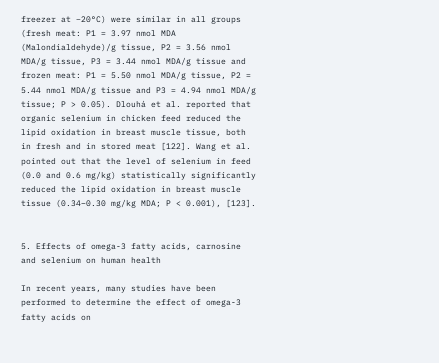freezer at −20°C) were similar in all groups (fresh meat: P1 = 3.97 nmol MDA (Malondialdehyde)/g tissue, P2 = 3.56 nmol MDA/g tissue, P3 = 3.44 nmol MDA/g tissue and frozen meat: P1 = 5.50 nmol MDA/g tissue, P2 = 5.44 nmol MDA/g tissue and P3 = 4.94 nmol MDA/g tissue; P > 0.05). Dlouhá et al. reported that organic selenium in chicken feed reduced the lipid oxidation in breast muscle tissue, both in fresh and in stored meat [122]. Wang et al. pointed out that the level of selenium in feed (0.0 and 0.6 mg/kg) statistically significantly reduced the lipid oxidation in breast muscle tissue (0.34–0.30 mg/kg MDA; P < 0.001), [123].


5. Effects of omega-3 fatty acids, carnosine and selenium on human health

In recent years, many studies have been performed to determine the effect of omega-3 fatty acids on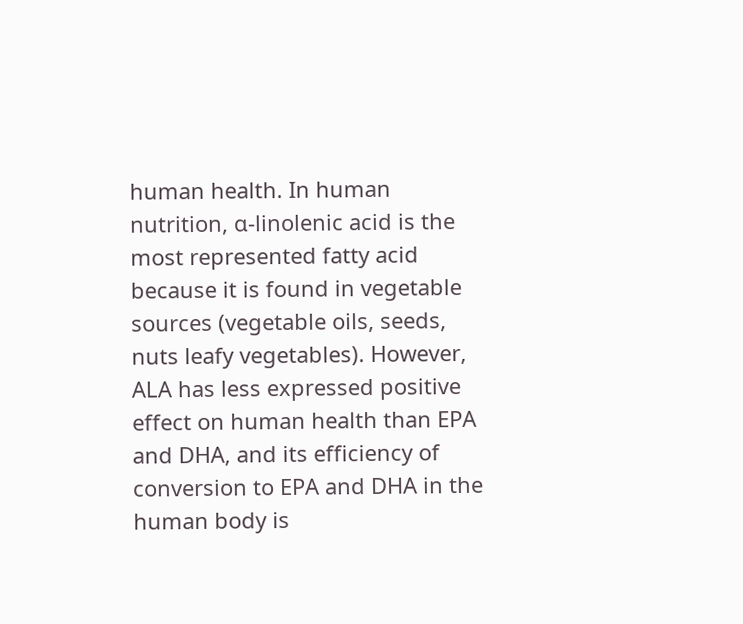human health. In human nutrition, α-linolenic acid is the most represented fatty acid because it is found in vegetable sources (vegetable oils, seeds, nuts leafy vegetables). However, ALA has less expressed positive effect on human health than EPA and DHA, and its efficiency of conversion to EPA and DHA in the human body is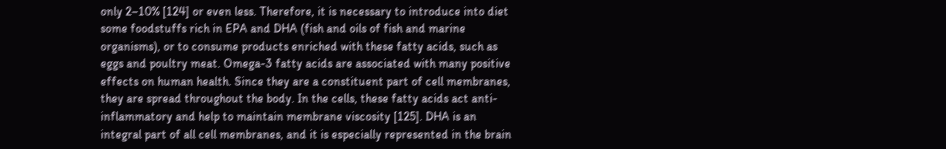only 2–10% [124] or even less. Therefore, it is necessary to introduce into diet some foodstuffs rich in EPA and DHA (fish and oils of fish and marine organisms), or to consume products enriched with these fatty acids, such as eggs and poultry meat. Omega-3 fatty acids are associated with many positive effects on human health. Since they are a constituent part of cell membranes, they are spread throughout the body. In the cells, these fatty acids act anti-inflammatory and help to maintain membrane viscosity [125]. DHA is an integral part of all cell membranes, and it is especially represented in the brain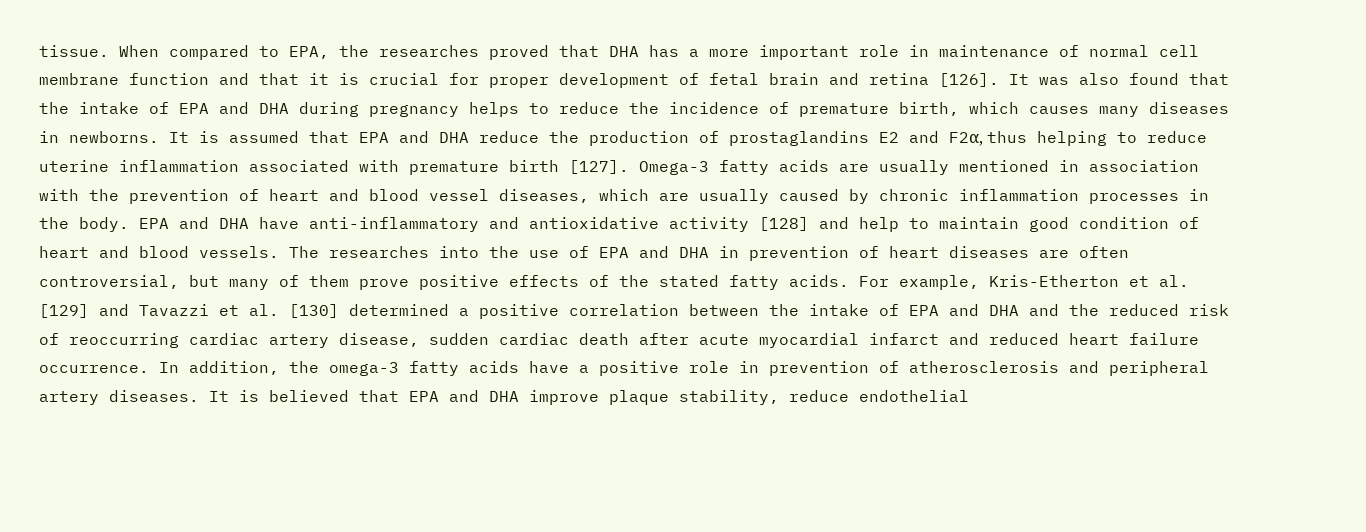tissue. When compared to EPA, the researches proved that DHA has a more important role in maintenance of normal cell membrane function and that it is crucial for proper development of fetal brain and retina [126]. It was also found that the intake of EPA and DHA during pregnancy helps to reduce the incidence of premature birth, which causes many diseases in newborns. It is assumed that EPA and DHA reduce the production of prostaglandins E2 and F2α, thus helping to reduce uterine inflammation associated with premature birth [127]. Omega-3 fatty acids are usually mentioned in association with the prevention of heart and blood vessel diseases, which are usually caused by chronic inflammation processes in the body. EPA and DHA have anti-inflammatory and antioxidative activity [128] and help to maintain good condition of heart and blood vessels. The researches into the use of EPA and DHA in prevention of heart diseases are often controversial, but many of them prove positive effects of the stated fatty acids. For example, Kris-Etherton et al. [129] and Tavazzi et al. [130] determined a positive correlation between the intake of EPA and DHA and the reduced risk of reoccurring cardiac artery disease, sudden cardiac death after acute myocardial infarct and reduced heart failure occurrence. In addition, the omega-3 fatty acids have a positive role in prevention of atherosclerosis and peripheral artery diseases. It is believed that EPA and DHA improve plaque stability, reduce endothelial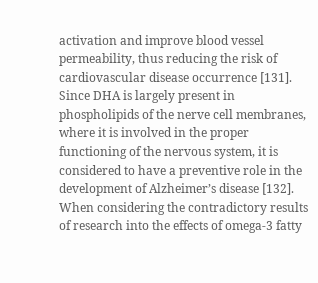activation and improve blood vessel permeability, thus reducing the risk of cardiovascular disease occurrence [131]. Since DHA is largely present in phospholipids of the nerve cell membranes, where it is involved in the proper functioning of the nervous system, it is considered to have a preventive role in the development of Alzheimer’s disease [132]. When considering the contradictory results of research into the effects of omega-3 fatty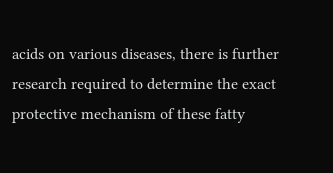acids on various diseases, there is further research required to determine the exact protective mechanism of these fatty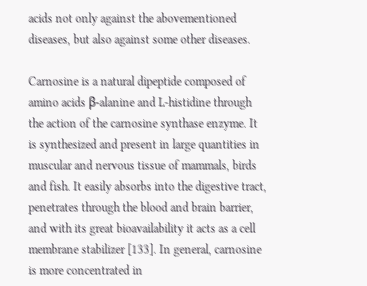acids not only against the abovementioned diseases, but also against some other diseases.

Carnosine is a natural dipeptide composed of amino acids β-alanine and L-histidine through the action of the carnosine synthase enzyme. It is synthesized and present in large quantities in muscular and nervous tissue of mammals, birds and fish. It easily absorbs into the digestive tract, penetrates through the blood and brain barrier, and with its great bioavailability it acts as a cell membrane stabilizer [133]. In general, carnosine is more concentrated in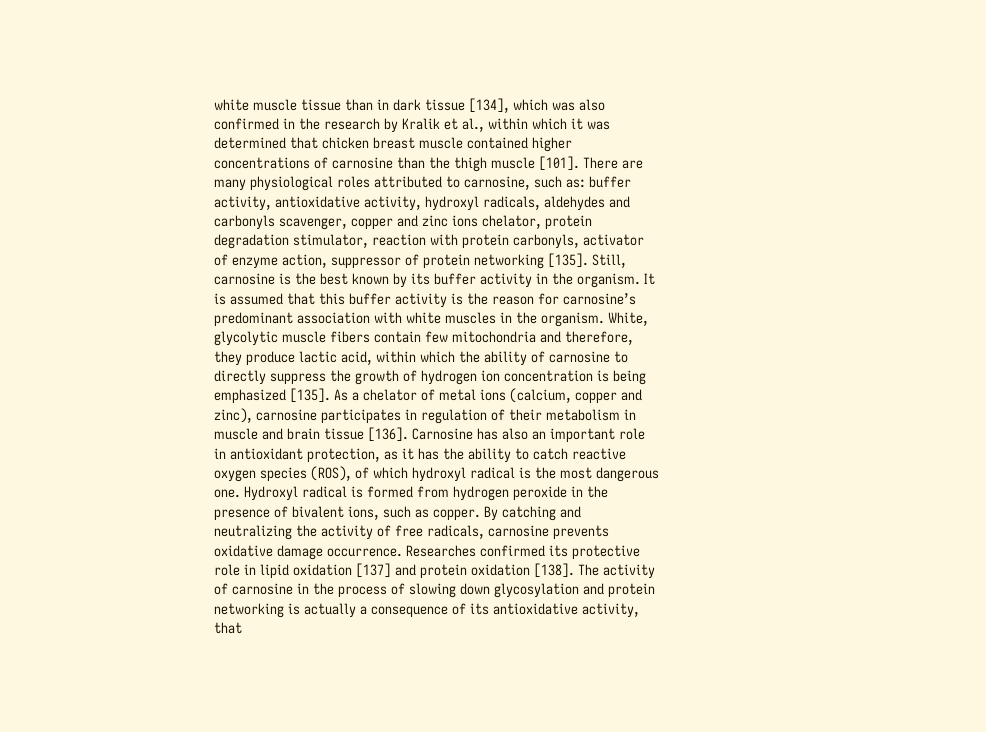white muscle tissue than in dark tissue [134], which was also confirmed in the research by Kralik et al., within which it was determined that chicken breast muscle contained higher concentrations of carnosine than the thigh muscle [101]. There are many physiological roles attributed to carnosine, such as: buffer activity, antioxidative activity, hydroxyl radicals, aldehydes and carbonyls scavenger, copper and zinc ions chelator, protein degradation stimulator, reaction with protein carbonyls, activator of enzyme action, suppressor of protein networking [135]. Still, carnosine is the best known by its buffer activity in the organism. It is assumed that this buffer activity is the reason for carnosine’s predominant association with white muscles in the organism. White, glycolytic muscle fibers contain few mitochondria and therefore, they produce lactic acid, within which the ability of carnosine to directly suppress the growth of hydrogen ion concentration is being emphasized [135]. As a chelator of metal ions (calcium, copper and zinc), carnosine participates in regulation of their metabolism in muscle and brain tissue [136]. Carnosine has also an important role in antioxidant protection, as it has the ability to catch reactive oxygen species (ROS), of which hydroxyl radical is the most dangerous one. Hydroxyl radical is formed from hydrogen peroxide in the presence of bivalent ions, such as copper. By catching and neutralizing the activity of free radicals, carnosine prevents oxidative damage occurrence. Researches confirmed its protective role in lipid oxidation [137] and protein oxidation [138]. The activity of carnosine in the process of slowing down glycosylation and protein networking is actually a consequence of its antioxidative activity, that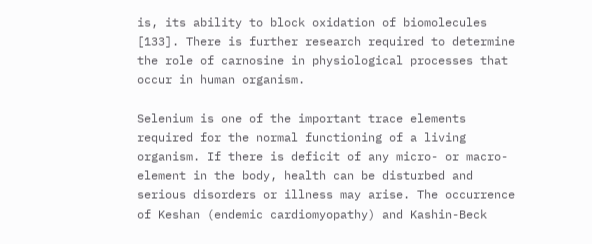is, its ability to block oxidation of biomolecules [133]. There is further research required to determine the role of carnosine in physiological processes that occur in human organism.

Selenium is one of the important trace elements required for the normal functioning of a living organism. If there is deficit of any micro- or macro-element in the body, health can be disturbed and serious disorders or illness may arise. The occurrence of Keshan (endemic cardiomyopathy) and Kashin-Beck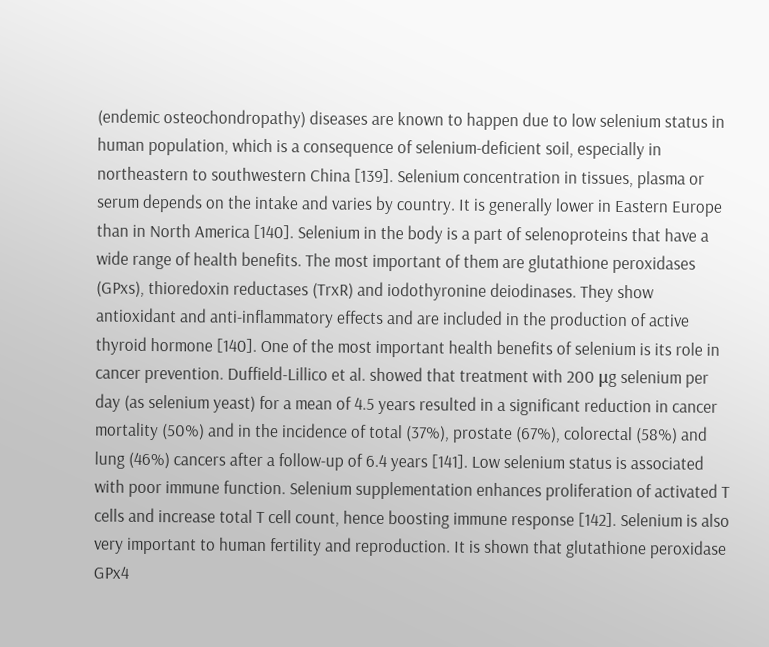(endemic osteochondropathy) diseases are known to happen due to low selenium status in human population, which is a consequence of selenium-deficient soil, especially in northeastern to southwestern China [139]. Selenium concentration in tissues, plasma or serum depends on the intake and varies by country. It is generally lower in Eastern Europe than in North America [140]. Selenium in the body is a part of selenoproteins that have a wide range of health benefits. The most important of them are glutathione peroxidases (GPxs), thioredoxin reductases (TrxR) and iodothyronine deiodinases. They show antioxidant and anti-inflammatory effects and are included in the production of active thyroid hormone [140]. One of the most important health benefits of selenium is its role in cancer prevention. Duffield-Lillico et al. showed that treatment with 200 μg selenium per day (as selenium yeast) for a mean of 4.5 years resulted in a significant reduction in cancer mortality (50%) and in the incidence of total (37%), prostate (67%), colorectal (58%) and lung (46%) cancers after a follow-up of 6.4 years [141]. Low selenium status is associated with poor immune function. Selenium supplementation enhances proliferation of activated T cells and increase total T cell count, hence boosting immune response [142]. Selenium is also very important to human fertility and reproduction. It is shown that glutathione peroxidase GPx4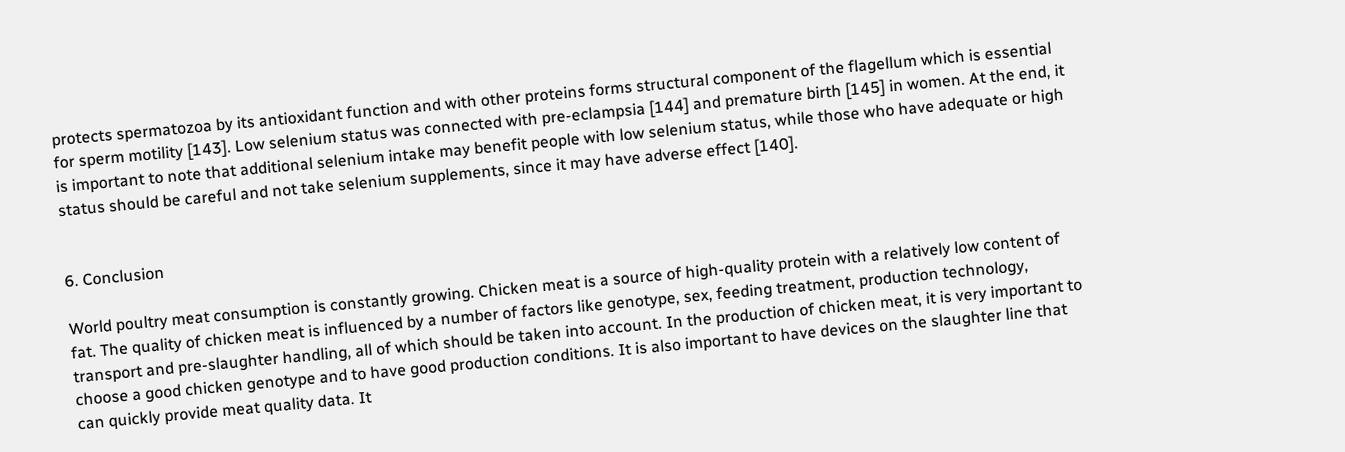protects spermatozoa by its antioxidant function and with other proteins forms structural component of the flagellum which is essential for sperm motility [143]. Low selenium status was connected with pre-eclampsia [144] and premature birth [145] in women. At the end, it is important to note that additional selenium intake may benefit people with low selenium status, while those who have adequate or high status should be careful and not take selenium supplements, since it may have adverse effect [140].


6. Conclusion

World poultry meat consumption is constantly growing. Chicken meat is a source of high-quality protein with a relatively low content of fat. The quality of chicken meat is influenced by a number of factors like genotype, sex, feeding treatment, production technology, transport and pre-slaughter handling, all of which should be taken into account. In the production of chicken meat, it is very important to choose a good chicken genotype and to have good production conditions. It is also important to have devices on the slaughter line that can quickly provide meat quality data. It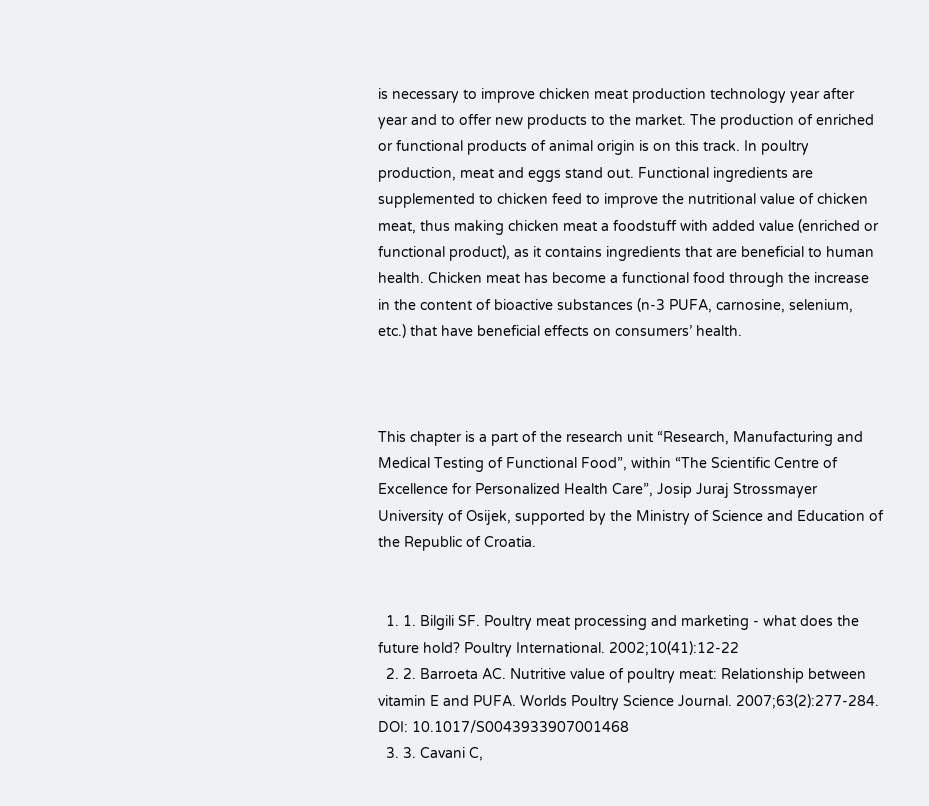is necessary to improve chicken meat production technology year after year and to offer new products to the market. The production of enriched or functional products of animal origin is on this track. In poultry production, meat and eggs stand out. Functional ingredients are supplemented to chicken feed to improve the nutritional value of chicken meat, thus making chicken meat a foodstuff with added value (enriched or functional product), as it contains ingredients that are beneficial to human health. Chicken meat has become a functional food through the increase in the content of bioactive substances (n-3 PUFA, carnosine, selenium, etc.) that have beneficial effects on consumers’ health.



This chapter is a part of the research unit “Research, Manufacturing and Medical Testing of Functional Food”, within “The Scientific Centre of Excellence for Personalized Health Care”, Josip Juraj Strossmayer University of Osijek, supported by the Ministry of Science and Education of the Republic of Croatia.


  1. 1. Bilgili SF. Poultry meat processing and marketing - what does the future hold? Poultry International. 2002;10(41):12-22
  2. 2. Barroeta AC. Nutritive value of poultry meat: Relationship between vitamin E and PUFA. Worlds Poultry Science Journal. 2007;63(2):277-284. DOI: 10.1017/S0043933907001468
  3. 3. Cavani C,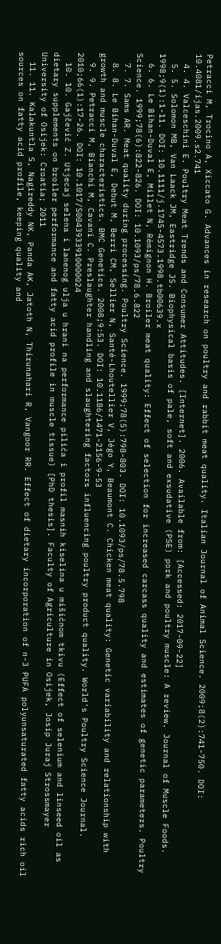Petracci M, Trocino A, Xiccato G. Advances in research on poultry and rabbit meat quality. Italian Journal of Animal Science. 2009;8(2):741-750. DOI: 10.4081/ijas.2009.s2.741
  4. 4. Valceschini E. Poultry Meat Trends and Consumer Attitudes. [Internet]. 2006. Available from: [Accessed: 2017-09-22]
  5. 5. Solomon MB, Van Laack JM, Eastridge JS. Biophysical basis of pale, soft and exsudative (PSE) pork and poultry muscle: A review. Journal of Muscle Foods. 1998;9(1):1-11. DOI: 10.1111/j.1745-4573.1998.tb00639.x
  6. 6. Le Bihan-Duval E, Millet N, Rémignon H. Broiler meat quality: Effect of selection for increased carcass quality and estimates of genetic parameters. Poultry Science. 1999;78(6):822-826. DOI: 10.1093/ps/78.6.822
  7. 7. Sams AR. Meat quality during processing. Poultry Science. 1999;78(5):798-803. DOI: 10.1093/ps/78.5.798
  8. 8. Le Bihan-Duval E, Debut M, Berri CM, Sellier N, Santé-Lhoutellier V, Jégo Y, Beaumont C. Chicken meat quality: Genetic variability and relationship with growth and muscle characteristics. BMC Genetics. 2008;9:53. DOI: 10.1186/1471-2156-9-53
  9. 9. Petracci M, Bianchi M, Cavani C. Preslaughter handling and slaughtering factors influencing poultry product quality. World's Poultry Science Journal. 2010;66(1):17-26. DOI: 10.1017/S0043933910000024
  10. 10. Gajčević Z. Utjecaj selena i lanenog ulja u hrani na performance pilića i profil masnih kiselina u mišićnom tkivu (Effect of selenium and linseed oil as dietary supplements on broiler performance and fatty acid profile in muscle tissue) [PhD thesis]. Faculty of Agriculture in Osijek, Josip Juraj Strossmayer University of Osijek: Croatia; 2011
  11. 11. Kalakuntla S, Nagireddy NK, Panda AK, Jatoth N, Thirunahari R, Vangoor RR. Effect of dietary incorporation of n-3 PUFA polyunsaturated fatty acids rich oil sources on fatty acid profile, keeping quality and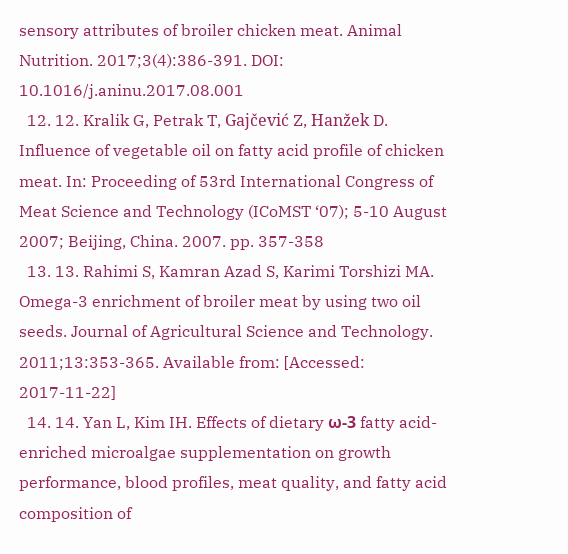sensory attributes of broiler chicken meat. Animal Nutrition. 2017;3(4):386-391. DOI: 10.1016/j.aninu.2017.08.001
  12. 12. Kralik G, Petrak T, Gajčević Z, Hanžek D. Influence of vegetable oil on fatty acid profile of chicken meat. In: Proceeding of 53rd International Congress of Meat Science and Technology (ICoMST ‘07); 5-10 August 2007; Beijing, China. 2007. pp. 357-358
  13. 13. Rahimi S, Kamran Azad S, Karimi Torshizi MA. Omega-3 enrichment of broiler meat by using two oil seeds. Journal of Agricultural Science and Technology. 2011;13:353-365. Available from: [Accessed: 2017-11-22]
  14. 14. Yan L, Kim IH. Effects of dietary ω-3 fatty acid-enriched microalgae supplementation on growth performance, blood profiles, meat quality, and fatty acid composition of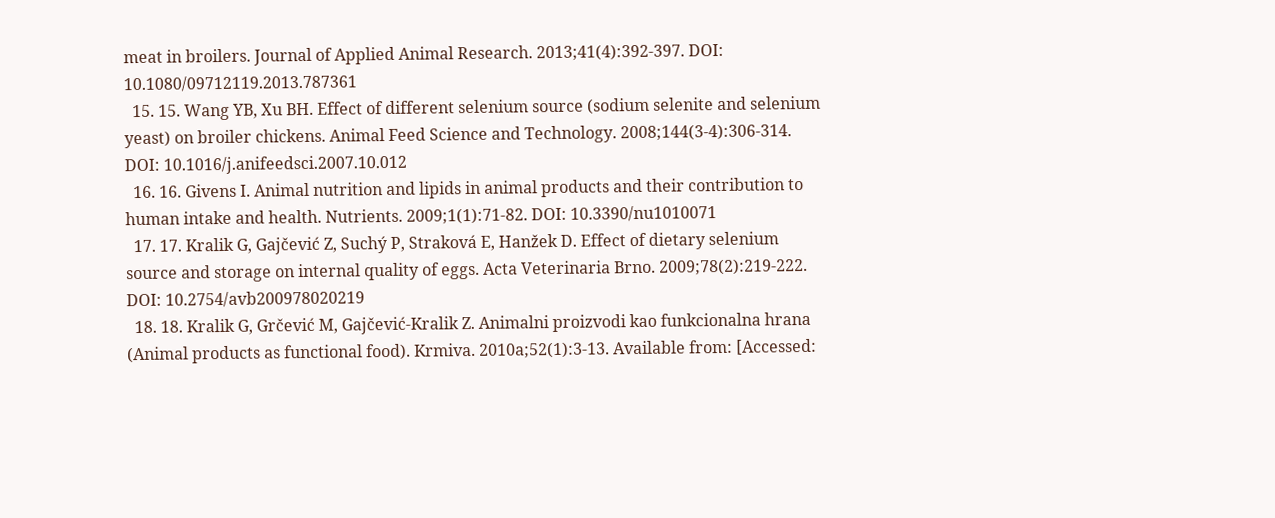meat in broilers. Journal of Applied Animal Research. 2013;41(4):392-397. DOI: 10.1080/09712119.2013.787361
  15. 15. Wang YB, Xu BH. Effect of different selenium source (sodium selenite and selenium yeast) on broiler chickens. Animal Feed Science and Technology. 2008;144(3-4):306-314. DOI: 10.1016/j.anifeedsci.2007.10.012
  16. 16. Givens I. Animal nutrition and lipids in animal products and their contribution to human intake and health. Nutrients. 2009;1(1):71-82. DOI: 10.3390/nu1010071
  17. 17. Kralik G, Gajčević Z, Suchý P, Straková E, Hanžek D. Effect of dietary selenium source and storage on internal quality of eggs. Acta Veterinaria Brno. 2009;78(2):219-222. DOI: 10.2754/avb200978020219
  18. 18. Kralik G, Grčević M, Gajčević-Kralik Z. Animalni proizvodi kao funkcionalna hrana (Animal products as functional food). Krmiva. 2010a;52(1):3-13. Available from: [Accessed: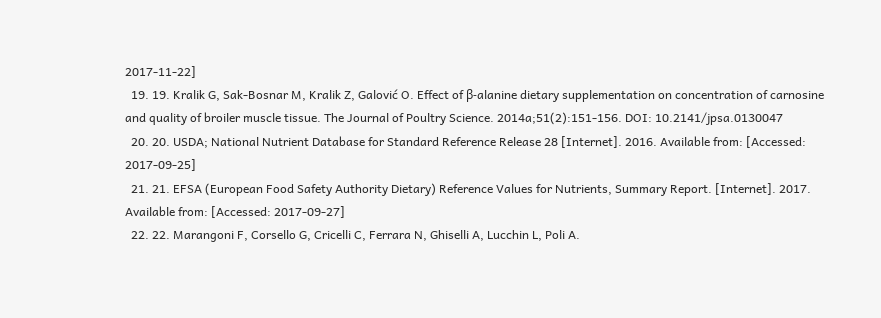2017-11-22]
  19. 19. Kralik G, Sak-Bosnar M, Kralik Z, Galović O. Effect of β-alanine dietary supplementation on concentration of carnosine and quality of broiler muscle tissue. The Journal of Poultry Science. 2014a;51(2):151-156. DOI: 10.2141/jpsa.0130047
  20. 20. USDA; National Nutrient Database for Standard Reference Release 28 [Internet]. 2016. Available from: [Accessed: 2017-09-25]
  21. 21. EFSA (European Food Safety Authority Dietary) Reference Values for Nutrients, Summary Report. [Internet]. 2017. Available from: [Accessed: 2017-09-27]
  22. 22. Marangoni F, Corsello G, Cricelli C, Ferrara N, Ghiselli A, Lucchin L, Poli A.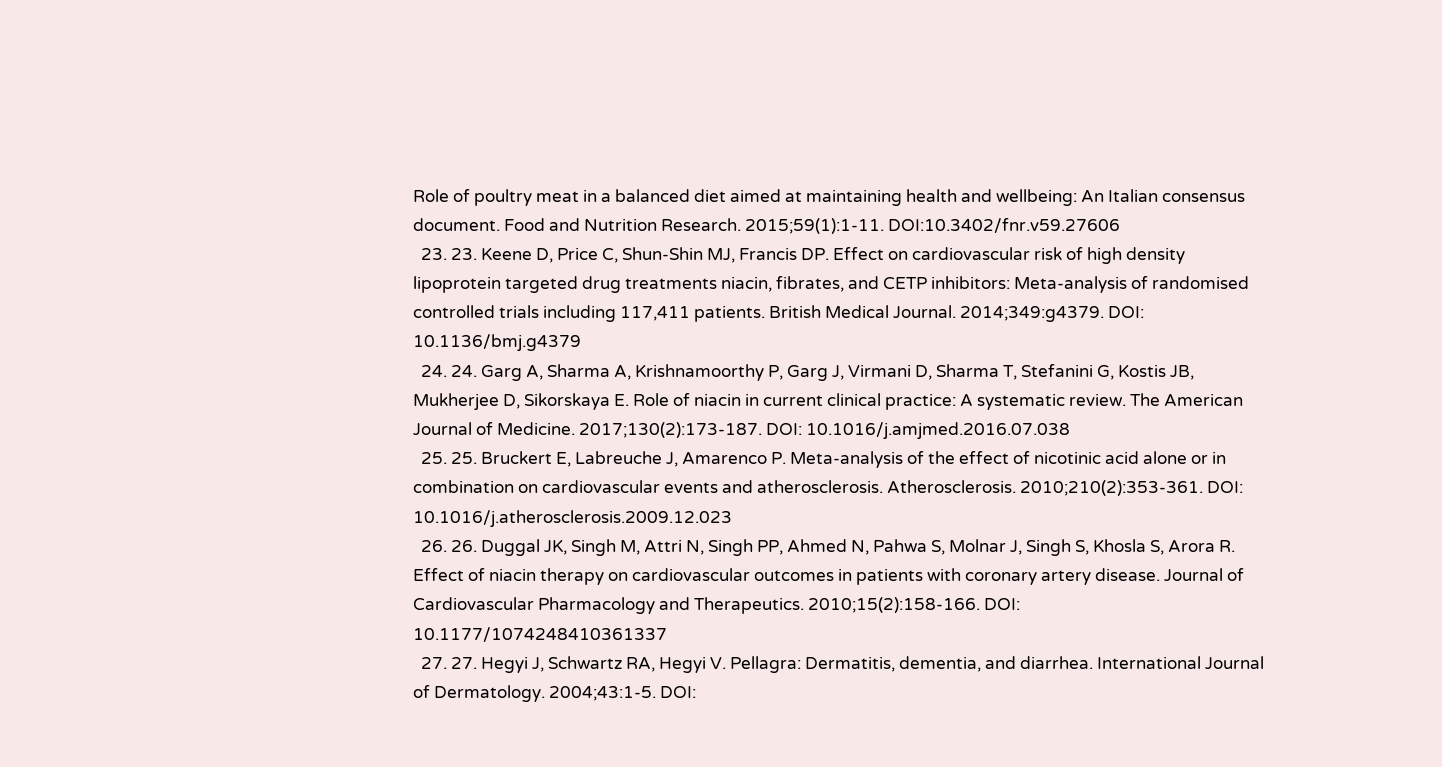Role of poultry meat in a balanced diet aimed at maintaining health and wellbeing: An Italian consensus document. Food and Nutrition Research. 2015;59(1):1-11. DOI:10.3402/fnr.v59.27606
  23. 23. Keene D, Price C, Shun-Shin MJ, Francis DP. Effect on cardiovascular risk of high density lipoprotein targeted drug treatments niacin, fibrates, and CETP inhibitors: Meta-analysis of randomised controlled trials including 117,411 patients. British Medical Journal. 2014;349:g4379. DOI: 10.1136/bmj.g4379
  24. 24. Garg A, Sharma A, Krishnamoorthy P, Garg J, Virmani D, Sharma T, Stefanini G, Kostis JB, Mukherjee D, Sikorskaya E. Role of niacin in current clinical practice: A systematic review. The American Journal of Medicine. 2017;130(2):173-187. DOI: 10.1016/j.amjmed.2016.07.038
  25. 25. Bruckert E, Labreuche J, Amarenco P. Meta-analysis of the effect of nicotinic acid alone or in combination on cardiovascular events and atherosclerosis. Atherosclerosis. 2010;210(2):353-361. DOI: 10.1016/j.atherosclerosis.2009.12.023
  26. 26. Duggal JK, Singh M, Attri N, Singh PP, Ahmed N, Pahwa S, Molnar J, Singh S, Khosla S, Arora R. Effect of niacin therapy on cardiovascular outcomes in patients with coronary artery disease. Journal of Cardiovascular Pharmacology and Therapeutics. 2010;15(2):158-166. DOI: 10.1177/1074248410361337
  27. 27. Hegyi J, Schwartz RA, Hegyi V. Pellagra: Dermatitis, dementia, and diarrhea. International Journal of Dermatology. 2004;43:1-5. DOI: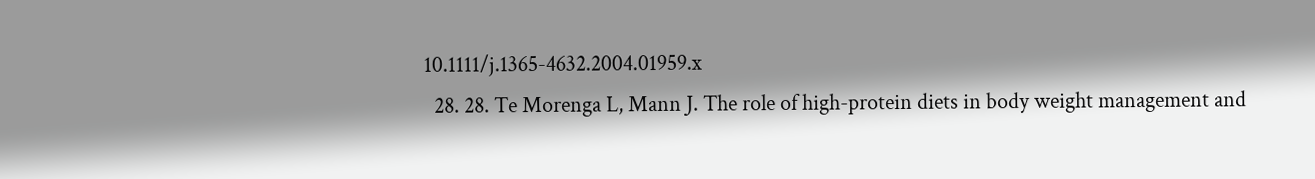10.1111/j.1365-4632.2004.01959.x
  28. 28. Te Morenga L, Mann J. The role of high-protein diets in body weight management and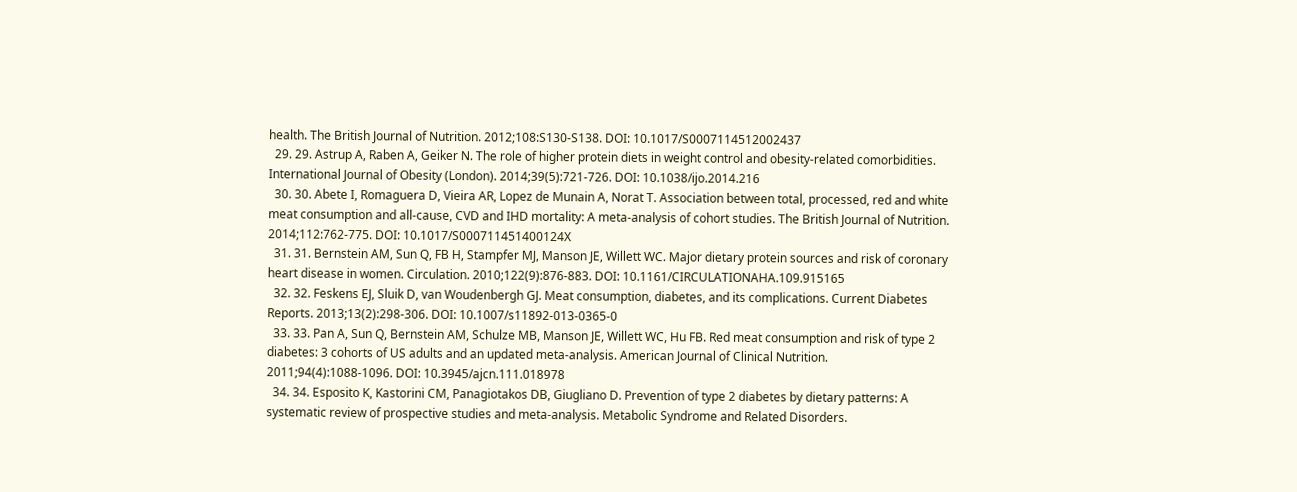health. The British Journal of Nutrition. 2012;108:S130-S138. DOI: 10.1017/S0007114512002437
  29. 29. Astrup A, Raben A, Geiker N. The role of higher protein diets in weight control and obesity-related comorbidities. International Journal of Obesity (London). 2014;39(5):721-726. DOI: 10.1038/ijo.2014.216
  30. 30. Abete I, Romaguera D, Vieira AR, Lopez de Munain A, Norat T. Association between total, processed, red and white meat consumption and all-cause, CVD and IHD mortality: A meta-analysis of cohort studies. The British Journal of Nutrition. 2014;112:762-775. DOI: 10.1017/S000711451400124X
  31. 31. Bernstein AM, Sun Q, FB H, Stampfer MJ, Manson JE, Willett WC. Major dietary protein sources and risk of coronary heart disease in women. Circulation. 2010;122(9):876-883. DOI: 10.1161/CIRCULATIONAHA.109.915165
  32. 32. Feskens EJ, Sluik D, van Woudenbergh GJ. Meat consumption, diabetes, and its complications. Current Diabetes Reports. 2013;13(2):298-306. DOI: 10.1007/s11892-013-0365-0
  33. 33. Pan A, Sun Q, Bernstein AM, Schulze MB, Manson JE, Willett WC, Hu FB. Red meat consumption and risk of type 2 diabetes: 3 cohorts of US adults and an updated meta-analysis. American Journal of Clinical Nutrition. 2011;94(4):1088-1096. DOI: 10.3945/ajcn.111.018978
  34. 34. Esposito K, Kastorini CM, Panagiotakos DB, Giugliano D. Prevention of type 2 diabetes by dietary patterns: A systematic review of prospective studies and meta-analysis. Metabolic Syndrome and Related Disorders.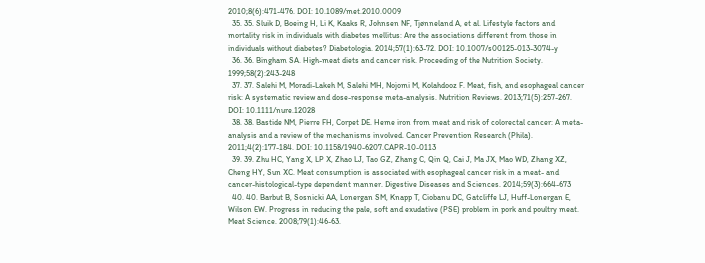2010;8(6):471-476. DOI: 10.1089/met.2010.0009
  35. 35. Sluik D, Boeing H, Li K, Kaaks R, Johnsen NF, Tjønneland A, et al. Lifestyle factors and mortality risk in individuals with diabetes mellitus: Are the associations different from those in individuals without diabetes? Diabetologia. 2014;57(1):63-72. DOI: 10.1007/s00125-013-3074-y
  36. 36. Bingham SA. High-meat diets and cancer risk. Proceeding of the Nutrition Society. 1999;58(2):243-248
  37. 37. Salehi M, Moradi-Lakeh M, Salehi MH, Nojomi M, Kolahdooz F. Meat, fish, and esophageal cancer risk: A systematic review and dose-response meta-analysis. Nutrition Reviews. 2013;71(5):257-267. DOI: 10.1111/nure.12028
  38. 38. Bastide NM, Pierre FH, Corpet DE. Heme iron from meat and risk of colorectal cancer: A meta-analysis and a review of the mechanisms involved. Cancer Prevention Research (Phila). 2011;4(2):177-184. DOI: 10.1158/1940-6207.CAPR-10-0113
  39. 39. Zhu HC, Yang X, LP X, Zhao LJ, Tao GZ, Zhang C, Qin Q, Cai J, Ma JX, Mao WD, Zhang XZ, Cheng HY, Sun XC. Meat consumption is associated with esophageal cancer risk in a meat- and cancer-histological-type dependent manner. Digestive Diseases and Sciences. 2014;59(3):664-673
  40. 40. Barbut B, Sosnicki AA, Lonergan SM, Knapp T, Ciobanu DC, Gatcliffe LJ, Huff-Lonergan E, Wilson EW. Progress in reducing the pale, soft and exudative (PSE) problem in pork and poultry meat. Meat Science. 2008;79(1):46-63.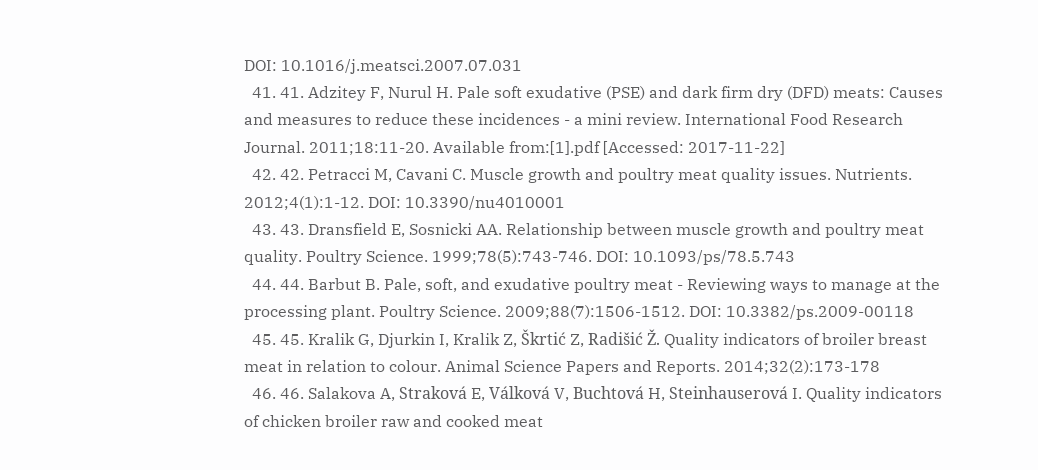DOI: 10.1016/j.meatsci.2007.07.031
  41. 41. Adzitey F, Nurul H. Pale soft exudative (PSE) and dark firm dry (DFD) meats: Causes and measures to reduce these incidences - a mini review. International Food Research Journal. 2011;18:11-20. Available from:[1].pdf [Accessed: 2017-11-22]
  42. 42. Petracci M, Cavani C. Muscle growth and poultry meat quality issues. Nutrients. 2012;4(1):1-12. DOI: 10.3390/nu4010001
  43. 43. Dransfield E, Sosnicki AA. Relationship between muscle growth and poultry meat quality. Poultry Science. 1999;78(5):743-746. DOI: 10.1093/ps/78.5.743
  44. 44. Barbut B. Pale, soft, and exudative poultry meat - Reviewing ways to manage at the processing plant. Poultry Science. 2009;88(7):1506-1512. DOI: 10.3382/ps.2009-00118
  45. 45. Kralik G, Djurkin I, Kralik Z, Škrtić Z, Radišić Ž. Quality indicators of broiler breast meat in relation to colour. Animal Science Papers and Reports. 2014;32(2):173-178
  46. 46. Salakova A, Straková E, Válková V, Buchtová H, Steinhauserová I. Quality indicators of chicken broiler raw and cooked meat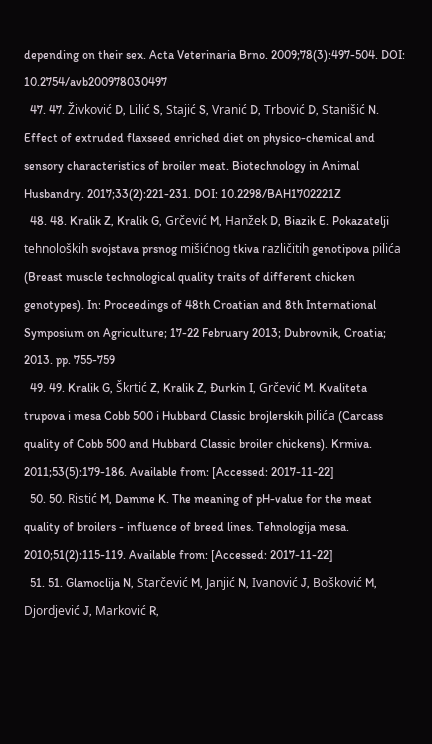depending on their sex. Acta Veterinaria Brno. 2009;78(3):497-504. DOI: 10.2754/avb200978030497
  47. 47. Živković D, Lilić S, Stajić S, Vranić D, Trbović D, Stanišić N. Effect of extruded flaxseed enriched diet on physico-chemical and sensory characteristics of broiler meat. Biotechnology in Animal Husbandry. 2017;33(2):221-231. DOI: 10.2298/BAH1702221Z
  48. 48. Kralik Z, Kralik G, Grčević M, Hanžek D, Biazik E. Pokazatelji tehnoloških svojstava prsnog mišićnog tkiva različitih genotipova pilića (Breast muscle technological quality traits of different chicken genotypes). In: Proceedings of 48th Croatian and 8th International Symposium on Agriculture; 17-22 February 2013; Dubrovnik, Croatia; 2013. pp. 755-759
  49. 49. Kralik G, Škrtić Z, Kralik Z, Đurkin I, Grčević M. Kvaliteta trupova i mesa Cobb 500 i Hubbard Classic brojlerskih pilića (Carcass quality of Cobb 500 and Hubbard Classic broiler chickens). Krmiva. 2011;53(5):179-186. Available from: [Accessed: 2017-11-22]
  50. 50. Ristić M, Damme K. The meaning of pH-value for the meat quality of broilers - influence of breed lines. Tehnologija mesa. 2010;51(2):115-119. Available from: [Accessed: 2017-11-22]
  51. 51. Glamoclija N, Starčević M, Janjić N, Ivanović J, Bošković M, Djordjević J, Marković R,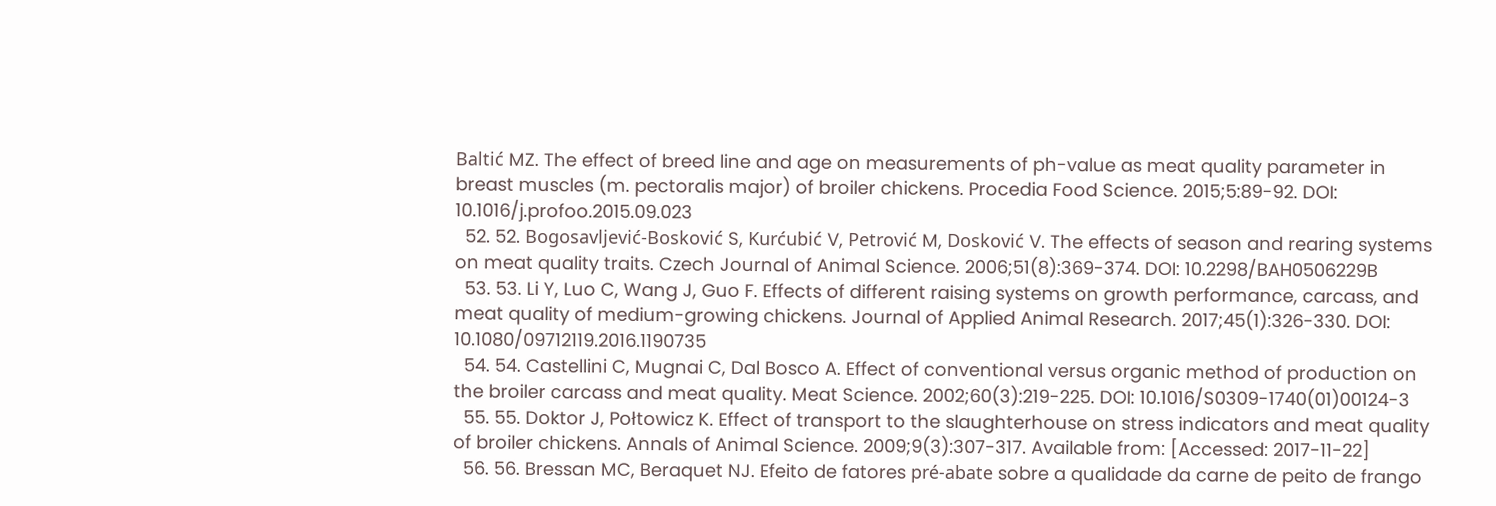Baltić MZ. The effect of breed line and age on measurements of ph-value as meat quality parameter in breast muscles (m. pectoralis major) of broiler chickens. Procedia Food Science. 2015;5:89-92. DOI: 10.1016/j.profoo.2015.09.023
  52. 52. Bogosavljević-Bosković S, Kurćubić V, Petrović M, Dosković V. The effects of season and rearing systems on meat quality traits. Czech Journal of Animal Science. 2006;51(8):369-374. DOI: 10.2298/BAH0506229B
  53. 53. Li Y, Luo C, Wang J, Guo F. Effects of different raising systems on growth performance, carcass, and meat quality of medium-growing chickens. Journal of Applied Animal Research. 2017;45(1):326-330. DOI: 10.1080/09712119.2016.1190735
  54. 54. Castellini C, Mugnai C, Dal Bosco A. Effect of conventional versus organic method of production on the broiler carcass and meat quality. Meat Science. 2002;60(3):219-225. DOI: 10.1016/S0309-1740(01)00124-3
  55. 55. Doktor J, Połtowicz K. Effect of transport to the slaughterhouse on stress indicators and meat quality of broiler chickens. Annals of Animal Science. 2009;9(3):307-317. Available from: [Accessed: 2017-11-22]
  56. 56. Bressan MC, Beraquet NJ. Efeito de fatores pré-abate sobre a qualidade da carne de peito de frango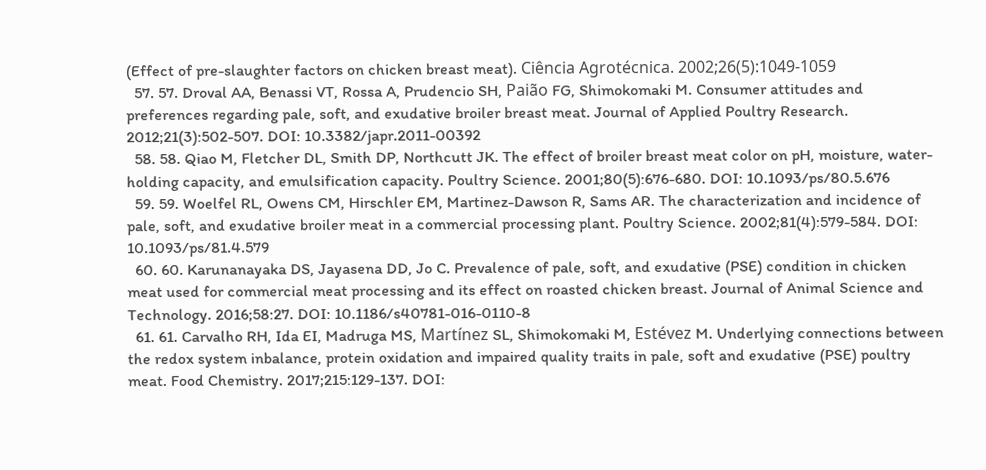(Effect of pre-slaughter factors on chicken breast meat). Ciência Agrotécnica. 2002;26(5):1049-1059
  57. 57. Droval AA, Benassi VT, Rossa A, Prudencio SH, Paião FG, Shimokomaki M. Consumer attitudes and preferences regarding pale, soft, and exudative broiler breast meat. Journal of Applied Poultry Research. 2012;21(3):502-507. DOI: 10.3382/japr.2011-00392
  58. 58. Qiao M, Fletcher DL, Smith DP, Northcutt JK. The effect of broiler breast meat color on pH, moisture, water-holding capacity, and emulsification capacity. Poultry Science. 2001;80(5):676-680. DOI: 10.1093/ps/80.5.676
  59. 59. Woelfel RL, Owens CM, Hirschler EM, Martinez-Dawson R, Sams AR. The characterization and incidence of pale, soft, and exudative broiler meat in a commercial processing plant. Poultry Science. 2002;81(4):579-584. DOI: 10.1093/ps/81.4.579
  60. 60. Karunanayaka DS, Jayasena DD, Jo C. Prevalence of pale, soft, and exudative (PSE) condition in chicken meat used for commercial meat processing and its effect on roasted chicken breast. Journal of Animal Science and Technology. 2016;58:27. DOI: 10.1186/s40781-016-0110-8
  61. 61. Carvalho RH, Ida EI, Madruga MS, Martínez SL, Shimokomaki M, Estévez M. Underlying connections between the redox system inbalance, protein oxidation and impaired quality traits in pale, soft and exudative (PSE) poultry meat. Food Chemistry. 2017;215:129-137. DOI: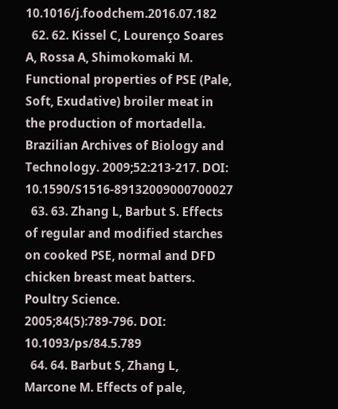10.1016/j.foodchem.2016.07.182
  62. 62. Kissel C, Lourenço Soares A, Rossa A, Shimokomaki M. Functional properties of PSE (Pale, Soft, Exudative) broiler meat in the production of mortadella. Brazilian Archives of Biology and Technology. 2009;52:213-217. DOI: 10.1590/S1516-89132009000700027
  63. 63. Zhang L, Barbut S. Effects of regular and modified starches on cooked PSE, normal and DFD chicken breast meat batters. Poultry Science. 2005;84(5):789-796. DOI: 10.1093/ps/84.5.789
  64. 64. Barbut S, Zhang L, Marcone M. Effects of pale,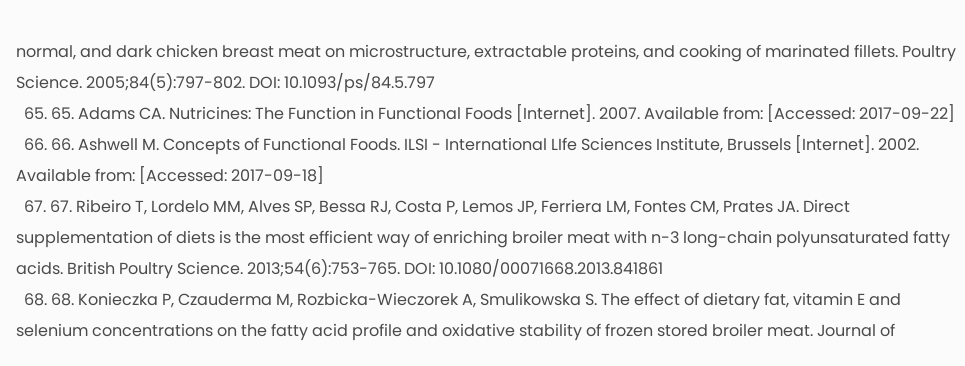normal, and dark chicken breast meat on microstructure, extractable proteins, and cooking of marinated fillets. Poultry Science. 2005;84(5):797-802. DOI: 10.1093/ps/84.5.797
  65. 65. Adams CA. Nutricines: The Function in Functional Foods [Internet]. 2007. Available from: [Accessed: 2017-09-22]
  66. 66. Ashwell M. Concepts of Functional Foods. ILSI - International LIfe Sciences Institute, Brussels [Internet]. 2002. Available from: [Accessed: 2017-09-18]
  67. 67. Ribeiro T, Lordelo MM, Alves SP, Bessa RJ, Costa P, Lemos JP, Ferriera LM, Fontes CM, Prates JA. Direct supplementation of diets is the most efficient way of enriching broiler meat with n-3 long-chain polyunsaturated fatty acids. British Poultry Science. 2013;54(6):753-765. DOI: 10.1080/00071668.2013.841861
  68. 68. Konieczka P, Czauderma M, Rozbicka-Wieczorek A, Smulikowska S. The effect of dietary fat, vitamin E and selenium concentrations on the fatty acid profile and oxidative stability of frozen stored broiler meat. Journal of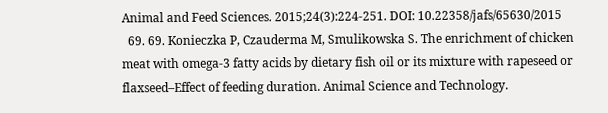Animal and Feed Sciences. 2015;24(3):224-251. DOI: 10.22358/jafs/65630/2015
  69. 69. Konieczka P, Czauderma M, Smulikowska S. The enrichment of chicken meat with omega-3 fatty acids by dietary fish oil or its mixture with rapeseed or flaxseed–Effect of feeding duration. Animal Science and Technology.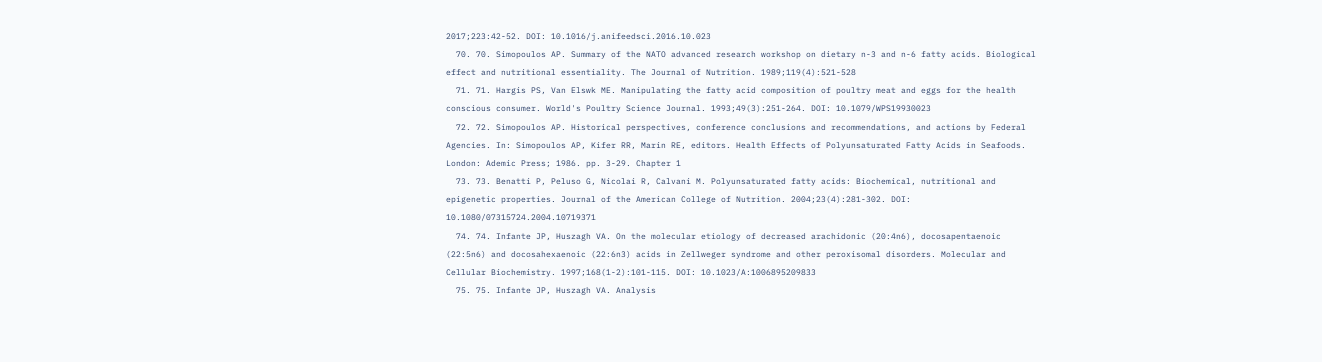2017;223:42-52. DOI: 10.1016/j.anifeedsci.2016.10.023
  70. 70. Simopoulos AP. Summary of the NATO advanced research workshop on dietary n-3 and n-6 fatty acids. Biological effect and nutritional essentiality. The Journal of Nutrition. 1989;119(4):521-528
  71. 71. Hargis PS, Van Elswk ME. Manipulating the fatty acid composition of poultry meat and eggs for the health conscious consumer. World's Poultry Science Journal. 1993;49(3):251-264. DOI: 10.1079/WPS19930023
  72. 72. Simopoulos AP. Historical perspectives, conference conclusions and recommendations, and actions by Federal Agencies. In: Simopoulos AP, Kifer RR, Marin RE, editors. Health Effects of Polyunsaturated Fatty Acids in Seafoods. London: Ademic Press; 1986. pp. 3-29. Chapter 1
  73. 73. Benatti P, Peluso G, Nicolai R, Calvani M. Polyunsaturated fatty acids: Biochemical, nutritional and epigenetic properties. Journal of the American College of Nutrition. 2004;23(4):281-302. DOI: 10.1080/07315724.2004.10719371
  74. 74. Infante JP, Huszagh VA. On the molecular etiology of decreased arachidonic (20:4n6), docosapentaenoic (22:5n6) and docosahexaenoic (22:6n3) acids in Zellweger syndrome and other peroxisomal disorders. Molecular and Cellular Biochemistry. 1997;168(1-2):101-115. DOI: 10.1023/A:1006895209833
  75. 75. Infante JP, Huszagh VA. Analysis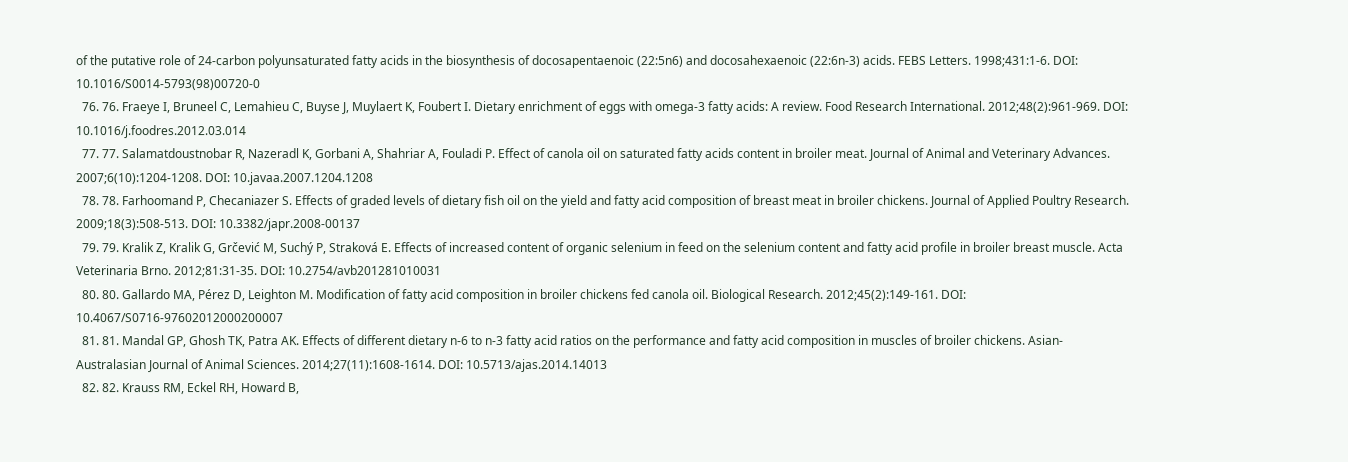of the putative role of 24-carbon polyunsaturated fatty acids in the biosynthesis of docosapentaenoic (22:5n6) and docosahexaenoic (22:6n-3) acids. FEBS Letters. 1998;431:1-6. DOI: 10.1016/S0014-5793(98)00720-0
  76. 76. Fraeye I, Bruneel C, Lemahieu C, Buyse J, Muylaert K, Foubert I. Dietary enrichment of eggs with omega-3 fatty acids: A review. Food Research International. 2012;48(2):961-969. DOI: 10.1016/j.foodres.2012.03.014
  77. 77. Salamatdoustnobar R, Nazeradl K, Gorbani A, Shahriar A, Fouladi P. Effect of canola oil on saturated fatty acids content in broiler meat. Journal of Animal and Veterinary Advances. 2007;6(10):1204-1208. DOI: 10.javaa.2007.1204.1208
  78. 78. Farhoomand P, Checaniazer S. Effects of graded levels of dietary fish oil on the yield and fatty acid composition of breast meat in broiler chickens. Journal of Applied Poultry Research. 2009;18(3):508-513. DOI: 10.3382/japr.2008-00137
  79. 79. Kralik Z, Kralik G, Grčević M, Suchý P, Straková E. Effects of increased content of organic selenium in feed on the selenium content and fatty acid profile in broiler breast muscle. Acta Veterinaria Brno. 2012;81:31-35. DOI: 10.2754/avb201281010031
  80. 80. Gallardo MA, Pérez D, Leighton M. Modification of fatty acid composition in broiler chickens fed canola oil. Biological Research. 2012;45(2):149-161. DOI: 10.4067/S0716-97602012000200007
  81. 81. Mandal GP, Ghosh TK, Patra AK. Effects of different dietary n-6 to n-3 fatty acid ratios on the performance and fatty acid composition in muscles of broiler chickens. Asian-Australasian Journal of Animal Sciences. 2014;27(11):1608-1614. DOI: 10.5713/ajas.2014.14013
  82. 82. Krauss RM, Eckel RH, Howard B,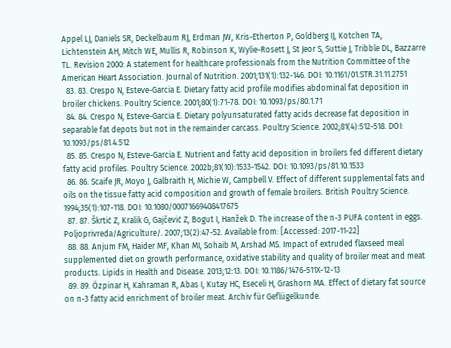Appel LJ, Daniels SR, Deckelbaum RJ, Erdman JW, Kris-Etherton P, Goldberg IJ, Kotchen TA, Lichtenstein AH, Mitch WE, Mullis R, Robinson K, Wylie-Rosett J, St Jeor S, Suttie J, Tribble DL, Bazzarre TL. Revision 2000: A statement for healthcare professionals from the Nutrition Committee of the American Heart Association. Journal of Nutrition. 2001;131(1):132-146. DOI: 10.1161/01.STR.31.11.2751
  83. 83. Crespo N, Esteve-Garcia E. Dietary fatty acid profile modifies abdominal fat deposition in broiler chickens. Poultry Science. 2001;80(1):71-78. DOI: 10.1093/ps/80.1.71
  84. 84. Crespo N, Esteve-Garcia E. Dietary polyunsaturated fatty acids decrease fat deposition in separable fat depots but not in the remainder carcass. Poultry Science. 2002;81(4):512-518. DOI: 10.1093/ps/81.4.512
  85. 85. Crespo N, Esteve-Garcia E. Nutrient and fatty acid deposition in broilers fed different dietary fatty acid profiles. Poultry Science. 2002b;81(10):1533-1542. DOI: 10.1093/ps/81.10.1533
  86. 86. Scaife JR, Moyo J, Galbraith H, Michie W, Campbell V. Effect of different supplemental fats and oils on the tissue fatty acid composition and growth of female broilers. British Poultry Science. 1994;35(1):107-118. DOI: 10.1080/00071669408417675
  87. 87. Škrtić Z, Kralik G, Gajčević Z, Bogut I, Hanžek D. The increase of the n-3 PUFA content in eggs. Poljoprivreda/Agriculture/. 2007;13(2):47-52. Available from: [Accessed: 2017-11-22]
  88. 88. Anjum FM, Haider MF, Khan MI, Sohaib M, Arshad MS. Impact of extruded flaxseed meal supplemented diet on growth performance, oxidative stability and quality of broiler meat and meat products. Lipids in Health and Disease. 2013;12:13. DOI: 10.1186/1476-511X-12-13
  89. 89. Özpinar H, Kahraman R, Abas I, Kutay HC, Eseceli H, Grashorn MA. Effect of dietary fat source on n-3 fatty acid enrichment of broiler meat. Archiv für Geflügelkunde.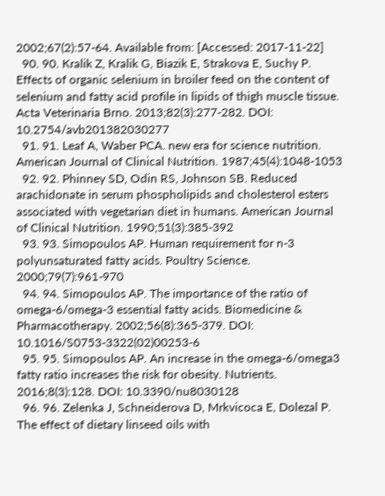2002;67(2):57-64. Available from: [Accessed: 2017-11-22]
  90. 90. Kralik Z, Kralik G, Biazik E, Strakova E, Suchy P. Effects of organic selenium in broiler feed on the content of selenium and fatty acid profile in lipids of thigh muscle tissue. Acta Veterinaria Brno. 2013;82(3):277-282. DOI: 10.2754/avb201382030277
  91. 91. Leaf A, Waber PCA. new era for science nutrition. American Journal of Clinical Nutrition. 1987;45(4):1048-1053
  92. 92. Phinney SD, Odin RS, Johnson SB. Reduced arachidonate in serum phospholipids and cholesterol esters associated with vegetarian diet in humans. American Journal of Clinical Nutrition. 1990;51(3):385-392
  93. 93. Simopoulos AP. Human requirement for n-3 polyunsaturated fatty acids. Poultry Science. 2000;79(7):961-970
  94. 94. Simopoulos AP. The importance of the ratio of omega-6/omega-3 essential fatty acids. Biomedicine & Pharmacotherapy. 2002;56(8):365-379. DOI: 10.1016/S0753-3322(02)00253-6
  95. 95. Simopoulos AP. An increase in the omega-6/omega3 fatty ratio increases the risk for obesity. Nutrients. 2016;8(3):128. DOI: 10.3390/nu8030128
  96. 96. Zelenka J, Schneiderova D, Mrkvicoca E, Dolezal P. The effect of dietary linseed oils with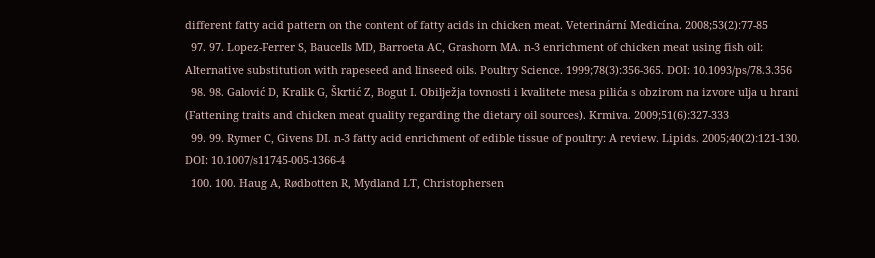different fatty acid pattern on the content of fatty acids in chicken meat. Veterinární Medicína. 2008;53(2):77-85
  97. 97. Lopez-Ferrer S, Baucells MD, Barroeta AC, Grashorn MA. n-3 enrichment of chicken meat using fish oil: Alternative substitution with rapeseed and linseed oils. Poultry Science. 1999;78(3):356-365. DOI: 10.1093/ps/78.3.356
  98. 98. Galović D, Kralik G, Škrtić Z, Bogut I. Obilježja tovnosti i kvalitete mesa pilića s obzirom na izvore ulja u hrani (Fattening traits and chicken meat quality regarding the dietary oil sources). Krmiva. 2009;51(6):327-333
  99. 99. Rymer C, Givens DI. n-3 fatty acid enrichment of edible tissue of poultry: A review. Lipids. 2005;40(2):121-130. DOI: 10.1007/s11745-005-1366-4
  100. 100. Haug A, Rødbotten R, Mydland LT, Christophersen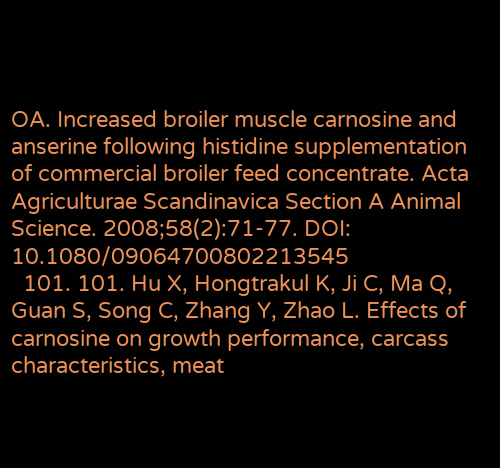OA. Increased broiler muscle carnosine and anserine following histidine supplementation of commercial broiler feed concentrate. Acta Agriculturae Scandinavica Section A Animal Science. 2008;58(2):71-77. DOI: 10.1080/09064700802213545
  101. 101. Hu X, Hongtrakul K, Ji C, Ma Q, Guan S, Song C, Zhang Y, Zhao L. Effects of carnosine on growth performance, carcass characteristics, meat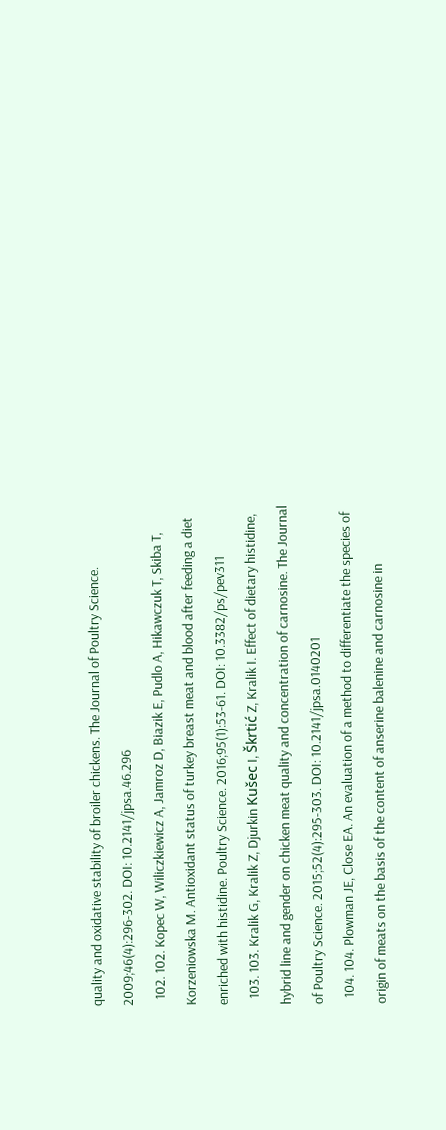quality and oxidative stability of broiler chickens. The Journal of Poultry Science. 2009;46(4):296-302. DOI: 10.2141/jpsa.46.296
  102. 102. Kopec W, Wiliczkiewicz A, Jamroz D, Biazik E, Pudlo A, Hikawczuk T, Skiba T, Korzeniowska M. Antioxidant status of turkey breast meat and blood after feeding a diet enriched with histidine. Poultry Science. 2016;95(1):53-61. DOI: 10.3382/ps/pev311
  103. 103. Kralik G, Kralik Z, Djurkin Kušec I, Škrtić Z, Kralik I. Effect of dietary histidine, hybrid line and gender on chicken meat quality and concentration of carnosine. The Journal of Poultry Science. 2015;52(4):295-303. DOI: 10.2141/jpsa.0140201
  104. 104. Plowman JE, Close EA. An evaluation of a method to differentiate the species of origin of meats on the basis of the content of anserine balenine and carnosine in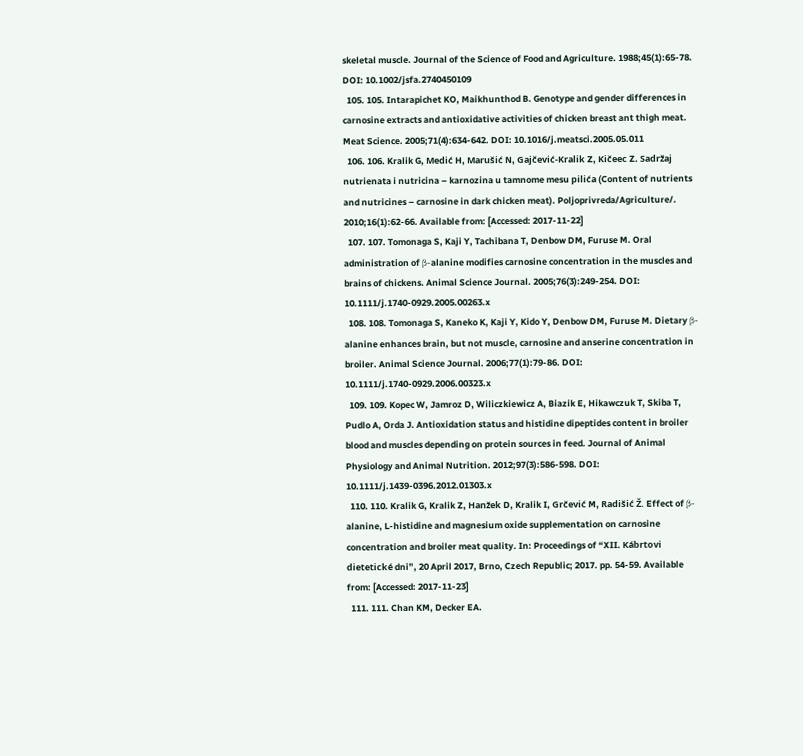skeletal muscle. Journal of the Science of Food and Agriculture. 1988;45(1):65-78. DOI: 10.1002/jsfa.2740450109
  105. 105. Intarapichet KO, Maikhunthod B. Genotype and gender differences in carnosine extracts and antioxidative activities of chicken breast ant thigh meat. Meat Science. 2005;71(4):634-642. DOI: 10.1016/j.meatsci.2005.05.011
  106. 106. Kralik G, Medić H, Marušić N, Gajčević-Kralik Z, Kičeec Z. Sadržaj nutrienata i nutricina – karnozina u tamnome mesu pilića (Content of nutrients and nutricines – carnosine in dark chicken meat). Poljoprivreda/Agriculture/. 2010;16(1):62-66. Available from: [Accessed: 2017-11-22]
  107. 107. Tomonaga S, Kaji Y, Tachibana T, Denbow DM, Furuse M. Oral administration of β-alanine modifies carnosine concentration in the muscles and brains of chickens. Animal Science Journal. 2005;76(3):249-254. DOI: 10.1111/j.1740-0929.2005.00263.x
  108. 108. Tomonaga S, Kaneko K, Kaji Y, Kido Y, Denbow DM, Furuse M. Dietary β-alanine enhances brain, but not muscle, carnosine and anserine concentration in broiler. Animal Science Journal. 2006;77(1):79-86. DOI: 10.1111/j.1740-0929.2006.00323.x
  109. 109. Kopec W, Jamroz D, Wiliczkiewicz A, Biazik E, Hikawczuk T, Skiba T, Pudlo A, Orda J. Antioxidation status and histidine dipeptides content in broiler blood and muscles depending on protein sources in feed. Journal of Animal Physiology and Animal Nutrition. 2012;97(3):586-598. DOI: 10.1111/j.1439-0396.2012.01303.x
  110. 110. Kralik G, Kralik Z, Hanžek D, Kralik I, Grčević M, Radišić Ž. Effect of β-alanine, L-histidine and magnesium oxide supplementation on carnosine concentration and broiler meat quality. In: Proceedings of “XII. Kábrtovi dietetické dni”, 20 April 2017, Brno, Czech Republic; 2017. pp. 54-59. Available from: [Accessed: 2017-11-23]
  111. 111. Chan KM, Decker EA.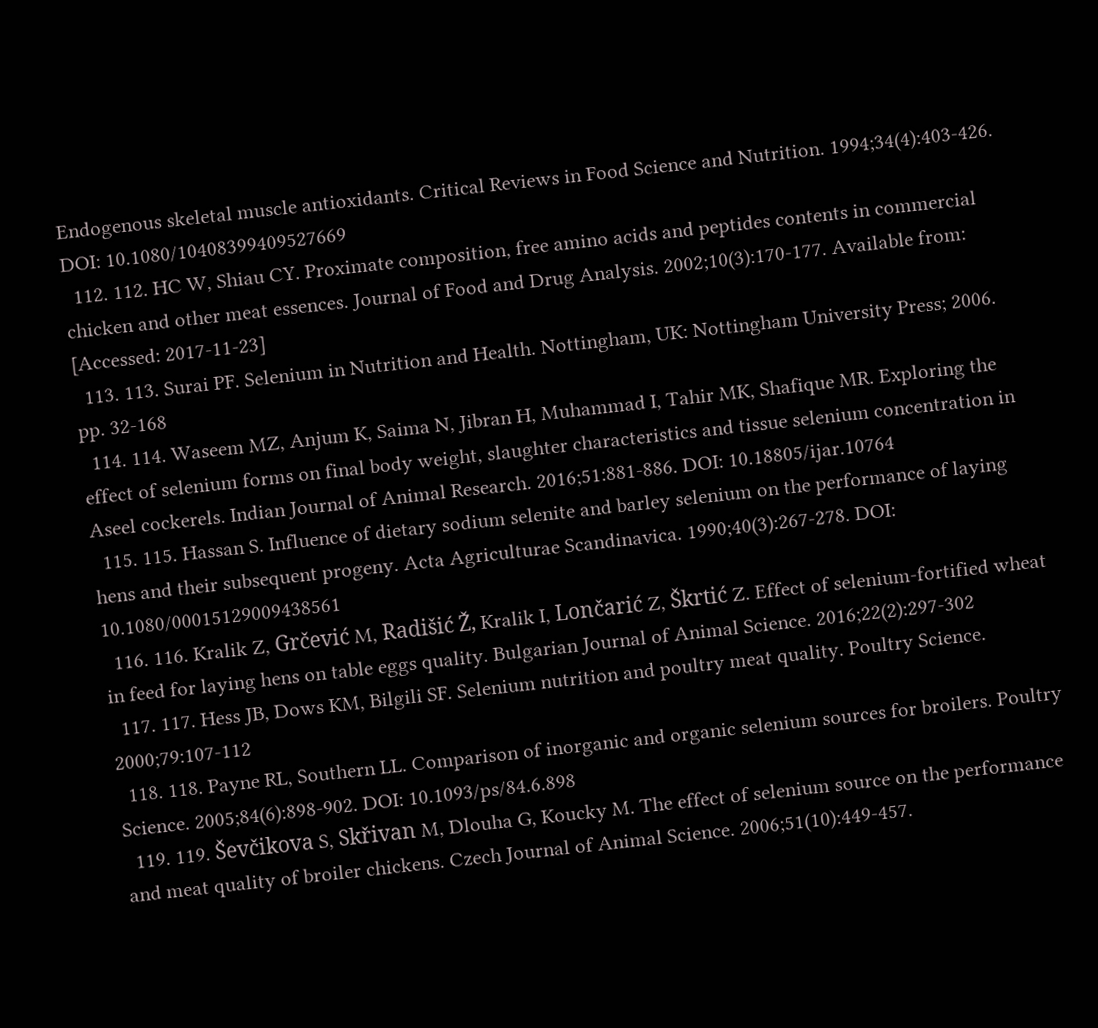Endogenous skeletal muscle antioxidants. Critical Reviews in Food Science and Nutrition. 1994;34(4):403-426. DOI: 10.1080/10408399409527669
  112. 112. HC W, Shiau CY. Proximate composition, free amino acids and peptides contents in commercial chicken and other meat essences. Journal of Food and Drug Analysis. 2002;10(3):170-177. Available from: [Accessed: 2017-11-23]
  113. 113. Surai PF. Selenium in Nutrition and Health. Nottingham, UK: Nottingham University Press; 2006. pp. 32-168
  114. 114. Waseem MZ, Anjum K, Saima N, Jibran H, Muhammad I, Tahir MK, Shafique MR. Exploring the effect of selenium forms on final body weight, slaughter characteristics and tissue selenium concentration in Aseel cockerels. Indian Journal of Animal Research. 2016;51:881-886. DOI: 10.18805/ijar.10764
  115. 115. Hassan S. Influence of dietary sodium selenite and barley selenium on the performance of laying hens and their subsequent progeny. Acta Agriculturae Scandinavica. 1990;40(3):267-278. DOI: 10.1080/00015129009438561
  116. 116. Kralik Z, Grčević M, Radišić Ž, Kralik I, Lončarić Z, Škrtić Z. Effect of selenium-fortified wheat in feed for laying hens on table eggs quality. Bulgarian Journal of Animal Science. 2016;22(2):297-302
  117. 117. Hess JB, Dows KM, Bilgili SF. Selenium nutrition and poultry meat quality. Poultry Science. 2000;79:107-112
  118. 118. Payne RL, Southern LL. Comparison of inorganic and organic selenium sources for broilers. Poultry Science. 2005;84(6):898-902. DOI: 10.1093/ps/84.6.898
  119. 119. Ševčikova S, Skřivan M, Dlouha G, Koucky M. The effect of selenium source on the performance and meat quality of broiler chickens. Czech Journal of Animal Science. 2006;51(10):449-457.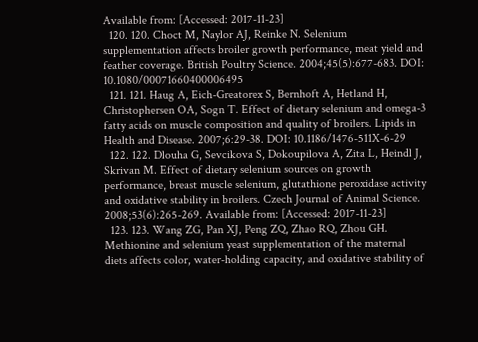Available from: [Accessed: 2017-11-23]
  120. 120. Choct M, Naylor AJ, Reinke N. Selenium supplementation affects broiler growth performance, meat yield and feather coverage. British Poultry Science. 2004;45(5):677-683. DOI: 10.1080/00071660400006495
  121. 121. Haug A, Eich-Greatorex S, Bernhoft A, Hetland H, Christophersen OA, Sogn T. Effect of dietary selenium and omega-3 fatty acids on muscle composition and quality of broilers. Lipids in Health and Disease. 2007;6:29-38. DOI: 10.1186/1476-511X-6-29
  122. 122. Dlouha G, Sevcikova S, Dokoupilova A, Zita L, Heindl J, Skrivan M. Effect of dietary selenium sources on growth performance, breast muscle selenium, glutathione peroxidase activity and oxidative stability in broilers. Czech Journal of Animal Science. 2008;53(6):265-269. Available from: [Accessed: 2017-11-23]
  123. 123. Wang ZG, Pan XJ, Peng ZQ, Zhao RQ, Zhou GH. Methionine and selenium yeast supplementation of the maternal diets affects color, water-holding capacity, and oxidative stability of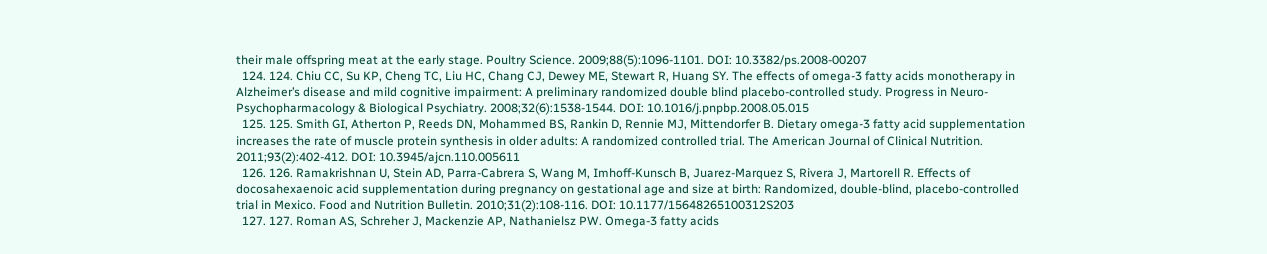their male offspring meat at the early stage. Poultry Science. 2009;88(5):1096-1101. DOI: 10.3382/ps.2008-00207
  124. 124. Chiu CC, Su KP, Cheng TC, Liu HC, Chang CJ, Dewey ME, Stewart R, Huang SY. The effects of omega-3 fatty acids monotherapy in Alzheimer’s disease and mild cognitive impairment: A preliminary randomized double blind placebo-controlled study. Progress in Neuro-Psychopharmacology & Biological Psychiatry. 2008;32(6):1538-1544. DOI: 10.1016/j.pnpbp.2008.05.015
  125. 125. Smith GI, Atherton P, Reeds DN, Mohammed BS, Rankin D, Rennie MJ, Mittendorfer B. Dietary omega-3 fatty acid supplementation increases the rate of muscle protein synthesis in older adults: A randomized controlled trial. The American Journal of Clinical Nutrition. 2011;93(2):402-412. DOI: 10.3945/ajcn.110.005611
  126. 126. Ramakrishnan U, Stein AD, Parra-Cabrera S, Wang M, Imhoff-Kunsch B, Juarez-Marquez S, Rivera J, Martorell R. Effects of docosahexaenoic acid supplementation during pregnancy on gestational age and size at birth: Randomized, double-blind, placebo-controlled trial in Mexico. Food and Nutrition Bulletin. 2010;31(2):108-116. DOI: 10.1177/15648265100312S203
  127. 127. Roman AS, Schreher J, Mackenzie AP, Nathanielsz PW. Omega-3 fatty acids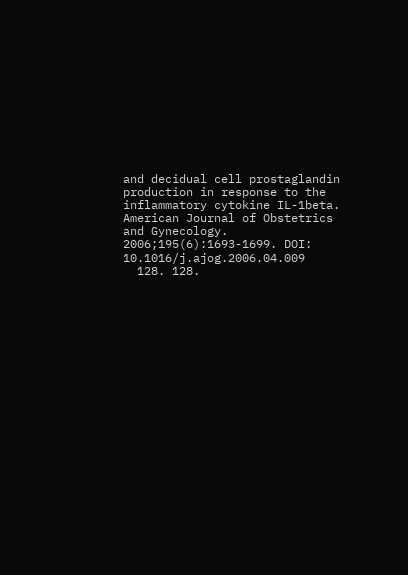and decidual cell prostaglandin production in response to the inflammatory cytokine IL-1beta. American Journal of Obstetrics and Gynecology. 2006;195(6):1693-1699. DOI: 10.1016/j.ajog.2006.04.009
  128. 128.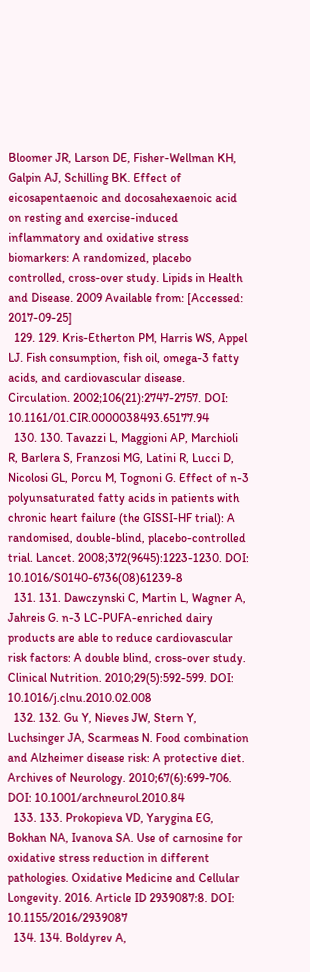Bloomer JR, Larson DE, Fisher-Wellman KH, Galpin AJ, Schilling BK. Effect of eicosapentaenoic and docosahexaenoic acid on resting and exercise-induced inflammatory and oxidative stress biomarkers: A randomized, placebo controlled, cross-over study. Lipids in Health and Disease. 2009 Available from: [Accessed: 2017-09-25]
  129. 129. Kris-Etherton PM, Harris WS, Appel LJ. Fish consumption, fish oil, omega-3 fatty acids, and cardiovascular disease. Circulation. 2002;106(21):2747-2757. DOI: 10.1161/01.CIR.0000038493.65177.94
  130. 130. Tavazzi L, Maggioni AP, Marchioli R, Barlera S, Franzosi MG, Latini R, Lucci D, Nicolosi GL, Porcu M, Tognoni G. Effect of n-3 polyunsaturated fatty acids in patients with chronic heart failure (the GISSI-HF trial): A randomised, double-blind, placebo-controlled trial. Lancet. 2008;372(9645):1223-1230. DOI: 10.1016/S0140-6736(08)61239-8
  131. 131. Dawczynski C, Martin L, Wagner A, Jahreis G. n-3 LC-PUFA-enriched dairy products are able to reduce cardiovascular risk factors: A double blind, cross-over study. Clinical Nutrition. 2010;29(5):592-599. DOI: 10.1016/j.clnu.2010.02.008
  132. 132. Gu Y, Nieves JW, Stern Y, Luchsinger JA, Scarmeas N. Food combination and Alzheimer disease risk: A protective diet. Archives of Neurology. 2010;67(6):699-706. DOI: 10.1001/archneurol.2010.84
  133. 133. Prokopieva VD, Yarygina EG, Bokhan NA, Ivanova SA. Use of carnosine for oxidative stress reduction in different pathologies. Oxidative Medicine and Cellular Longevity. 2016. Article ID 2939087:8. DOI: 10.1155/2016/2939087
  134. 134. Boldyrev A,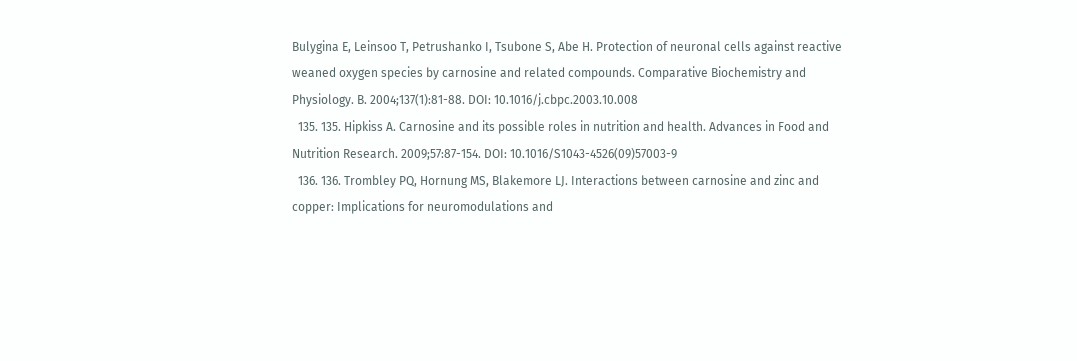Bulygina E, Leinsoo T, Petrushanko I, Tsubone S, Abe H. Protection of neuronal cells against reactive weaned oxygen species by carnosine and related compounds. Comparative Biochemistry and Physiology. B. 2004;137(1):81-88. DOI: 10.1016/j.cbpc.2003.10.008
  135. 135. Hipkiss A. Carnosine and its possible roles in nutrition and health. Advances in Food and Nutrition Research. 2009;57:87-154. DOI: 10.1016/S1043-4526(09)57003-9
  136. 136. Trombley PQ, Hornung MS, Blakemore LJ. Interactions between carnosine and zinc and copper: Implications for neuromodulations and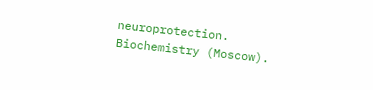neuroprotection. Biochemistry (Moscow).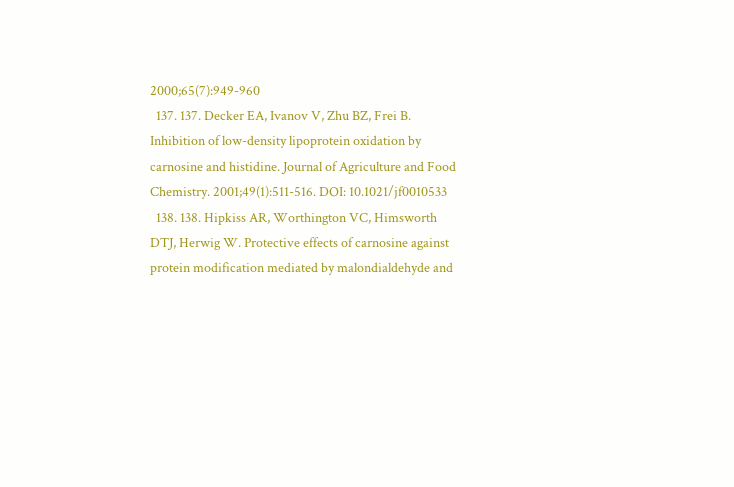2000;65(7):949-960
  137. 137. Decker EA, Ivanov V, Zhu BZ, Frei B. Inhibition of low-density lipoprotein oxidation by carnosine and histidine. Journal of Agriculture and Food Chemistry. 2001;49(1):511-516. DOI: 10.1021/jf0010533
  138. 138. Hipkiss AR, Worthington VC, Himsworth DTJ, Herwig W. Protective effects of carnosine against protein modification mediated by malondialdehyde and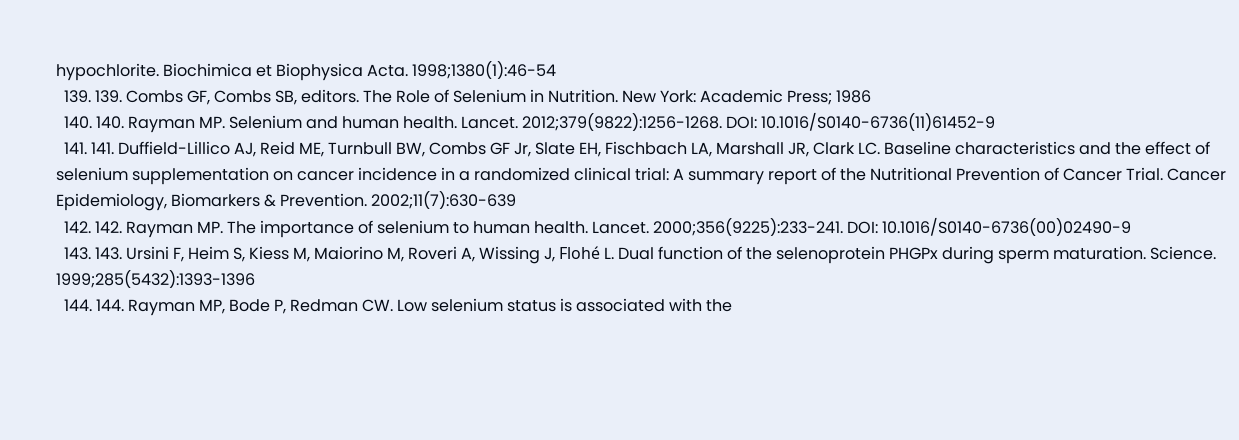hypochlorite. Biochimica et Biophysica Acta. 1998;1380(1):46-54
  139. 139. Combs GF, Combs SB, editors. The Role of Selenium in Nutrition. New York: Academic Press; 1986
  140. 140. Rayman MP. Selenium and human health. Lancet. 2012;379(9822):1256-1268. DOI: 10.1016/S0140-6736(11)61452-9
  141. 141. Duffield-Lillico AJ, Reid ME, Turnbull BW, Combs GF Jr, Slate EH, Fischbach LA, Marshall JR, Clark LC. Baseline characteristics and the effect of selenium supplementation on cancer incidence in a randomized clinical trial: A summary report of the Nutritional Prevention of Cancer Trial. Cancer Epidemiology, Biomarkers & Prevention. 2002;11(7):630-639
  142. 142. Rayman MP. The importance of selenium to human health. Lancet. 2000;356(9225):233-241. DOI: 10.1016/S0140-6736(00)02490-9
  143. 143. Ursini F, Heim S, Kiess M, Maiorino M, Roveri A, Wissing J, Flohé L. Dual function of the selenoprotein PHGPx during sperm maturation. Science. 1999;285(5432):1393-1396
  144. 144. Rayman MP, Bode P, Redman CW. Low selenium status is associated with the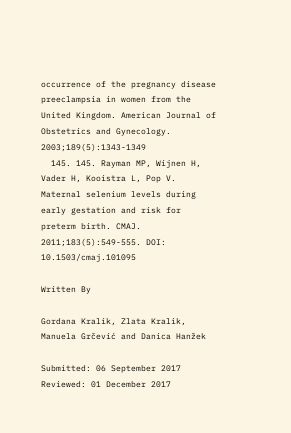occurrence of the pregnancy disease preeclampsia in women from the United Kingdom. American Journal of Obstetrics and Gynecology. 2003;189(5):1343-1349
  145. 145. Rayman MP, Wijnen H, Vader H, Kooistra L, Pop V. Maternal selenium levels during early gestation and risk for preterm birth. CMAJ. 2011;183(5):549-555. DOI: 10.1503/cmaj.101095

Written By

Gordana Kralik, Zlata Kralik, Manuela Grčević and Danica Hanžek

Submitted: 06 September 2017 Reviewed: 01 December 2017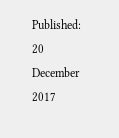Published: 20 December 2017